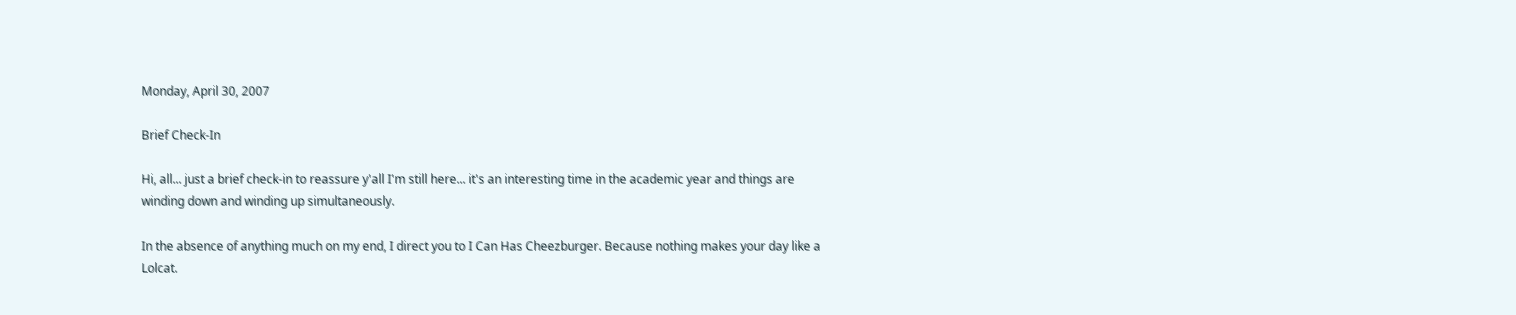Monday, April 30, 2007

Brief Check-In

Hi, all... just a brief check-in to reassure y'all I'm still here... it's an interesting time in the academic year and things are winding down and winding up simultaneously.

In the absence of anything much on my end, I direct you to I Can Has Cheezburger. Because nothing makes your day like a Lolcat.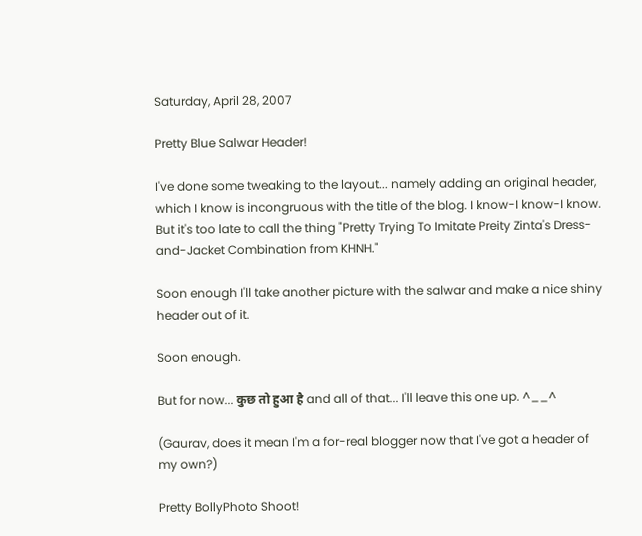Saturday, April 28, 2007

Pretty Blue Salwar Header!

I've done some tweaking to the layout... namely adding an original header, which I know is incongruous with the title of the blog. I know-I know-I know. But it's too late to call the thing "Pretty Trying To Imitate Preity Zinta's Dress-and-Jacket Combination from KHNH."

Soon enough I'll take another picture with the salwar and make a nice shiny header out of it.

Soon enough.

But for now... कुछ तो हुआ है and all of that... I'll leave this one up. ^__^

(Gaurav, does it mean I'm a for-real blogger now that I've got a header of my own?)

Pretty BollyPhoto Shoot!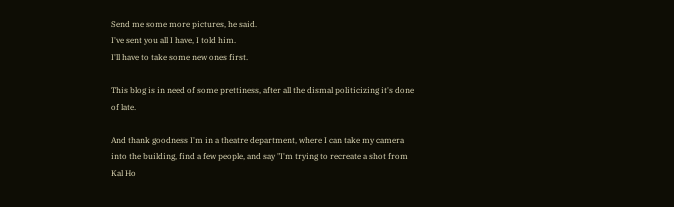Send me some more pictures, he said.
I've sent you all I have, I told him.
I'll have to take some new ones first.

This blog is in need of some prettiness, after all the dismal politicizing it's done of late.

And thank goodness I'm in a theatre department, where I can take my camera into the building, find a few people, and say "I'm trying to recreate a shot from Kal Ho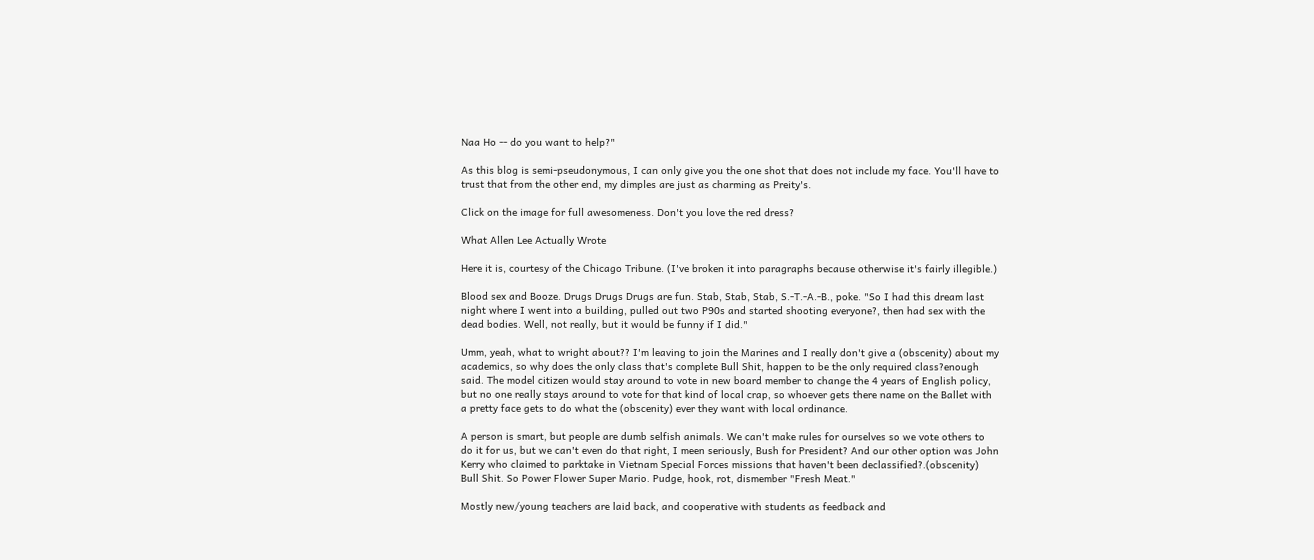Naa Ho -- do you want to help?"

As this blog is semi-pseudonymous, I can only give you the one shot that does not include my face. You'll have to trust that from the other end, my dimples are just as charming as Preity's.

Click on the image for full awesomeness. Don't you love the red dress?

What Allen Lee Actually Wrote

Here it is, courtesy of the Chicago Tribune. (I've broken it into paragraphs because otherwise it's fairly illegible.)

Blood sex and Booze. Drugs Drugs Drugs are fun. Stab, Stab, Stab, S.-T.-A.-B., poke. "So I had this dream last night where I went into a building, pulled out two P90s and started shooting everyone?, then had sex with the dead bodies. Well, not really, but it would be funny if I did."

Umm, yeah, what to wright about?? I'm leaving to join the Marines and I really don't give a (obscenity) about my academics, so why does the only class that's complete Bull Shit, happen to be the only required class?enough said. The model citizen would stay around to vote in new board member to change the 4 years of English policy, but no one really stays around to vote for that kind of local crap, so whoever gets there name on the Ballet with a pretty face gets to do what the (obscenity) ever they want with local ordinance.

A person is smart, but people are dumb selfish animals. We can't make rules for ourselves so we vote others to do it for us, but we can't even do that right, I meen seriously, Bush for President? And our other option was John Kerry who claimed to parktake in Vietnam Special Forces missions that haven't been declassified?.(obscenity) Bull Shit. So Power Flower Super Mario. Pudge, hook, rot, dismember "Fresh Meat."

Mostly new/young teachers are laid back, and cooperative with students as feedback and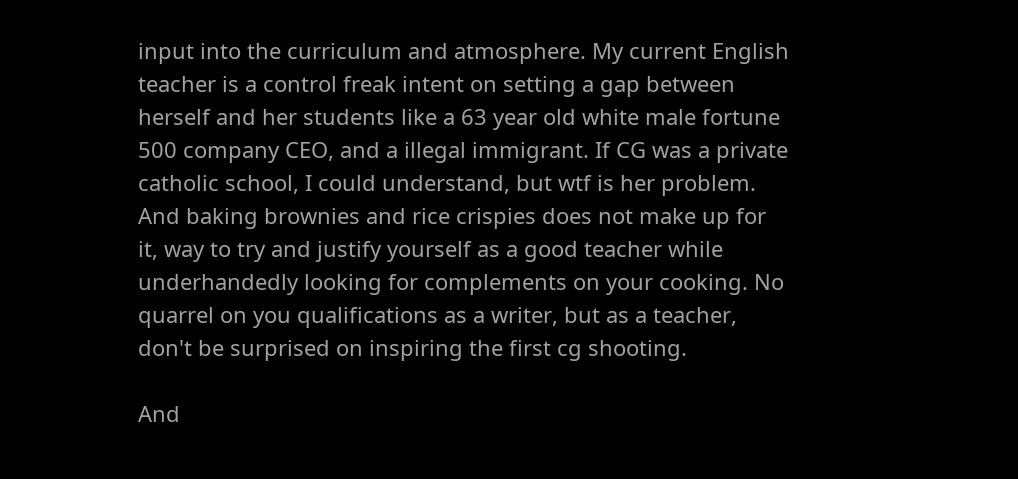input into the curriculum and atmosphere. My current English teacher is a control freak intent on setting a gap between herself and her students like a 63 year old white male fortune 500 company CEO, and a illegal immigrant. If CG was a private catholic school, I could understand, but wtf is her problem. And baking brownies and rice crispies does not make up for it, way to try and justify yourself as a good teacher while underhandedly looking for complements on your cooking. No quarrel on you qualifications as a writer, but as a teacher, don't be surprised on inspiring the first cg shooting.

And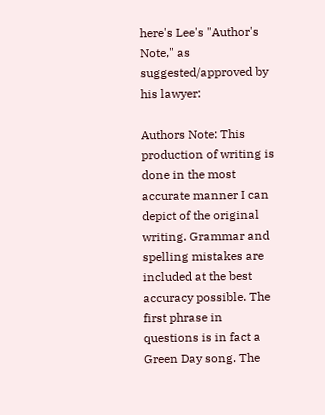here's Lee's "Author's Note," as suggested/approved by his lawyer:

Authors Note: This production of writing is done in the most accurate manner I can depict of the original writing. Grammar and spelling mistakes are included at the best accuracy possible. The first phrase in questions is in fact a Green Day song. The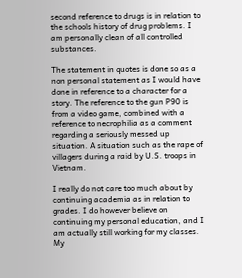second reference to drugs is in relation to the schools history of drug problems. I am personally clean of all controlled substances.

The statement in quotes is done so as a non personal statement as I would have done in reference to a character for a story. The reference to the gun P90 is from a video game, combined with a reference to necrophilia as a comment regarding a seriously messed up situation. A situation such as the rape of villagers during a raid by U.S. troops in Vietnam.

I really do not care too much about by continuing academia as in relation to grades. I do however believe on continuing my personal education, and I am actually still working for my classes. My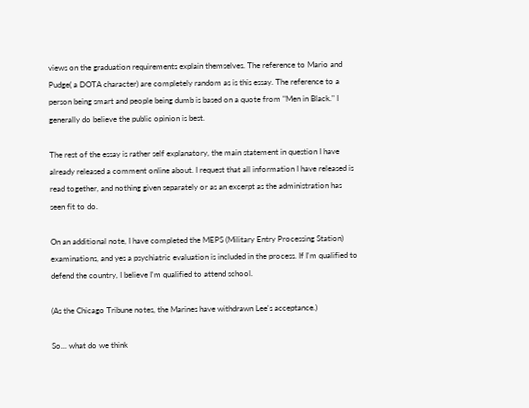views on the graduation requirements explain themselves. The reference to Mario and Pudge( a DOTA character) are completely random as is this essay. The reference to a person being smart and people being dumb is based on a quote from "Men in Black." I generally do believe the public opinion is best.

The rest of the essay is rather self explanatory, the main statement in question I have already released a comment online about. I request that all information I have released is read together, and nothing given separately or as an excerpt as the administration has seen fit to do.

On an additional note, I have completed the MEPS (Military Entry Processing Station) examinations, and yes a psychiatric evaluation is included in the process. If I'm qualified to defend the country, I believe I'm qualified to attend school.

(As the Chicago Tribune notes, the Marines have withdrawn Lee's acceptance.)

So... what do we think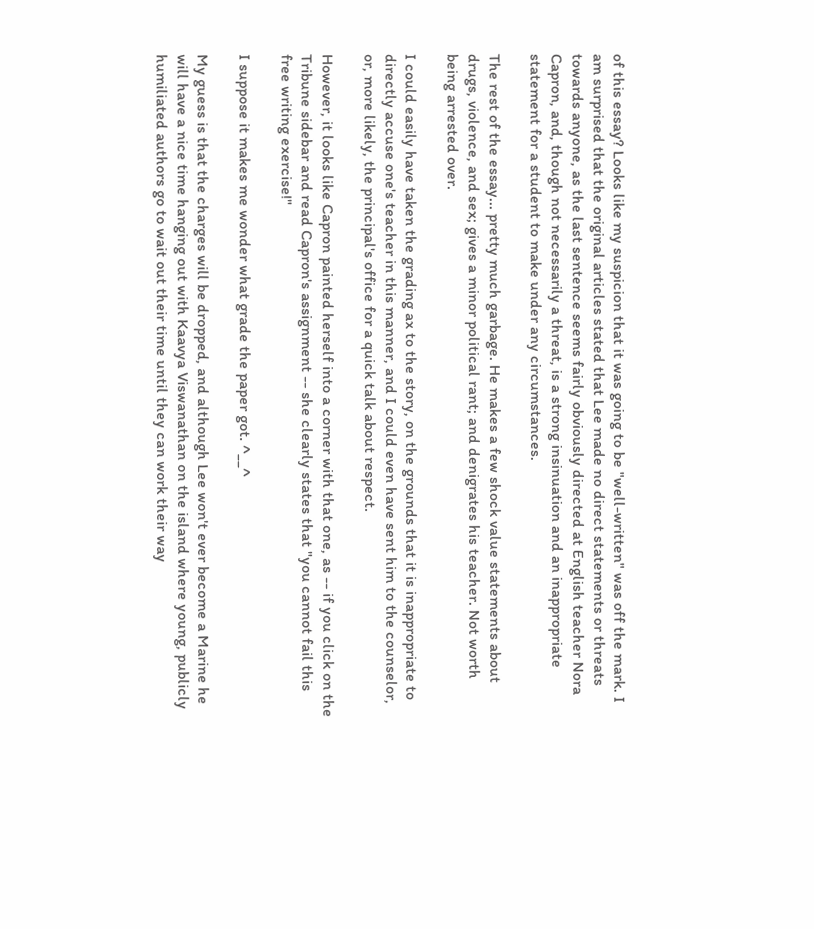of this essay? Looks like my suspicion that it was going to be "well-written" was off the mark. I am surprised that the original articles stated that Lee made no direct statements or threats towards anyone, as the last sentence seems fairly obviously directed at English teacher Nora Capron, and, though not necessarily a threat, is a strong insinuation and an inappropriate statement for a student to make under any circumstances.

The rest of the essay... pretty much garbage. He makes a few shock value statements about drugs, violence, and sex; gives a minor political rant; and denigrates his teacher. Not worth being arrested over.

I could easily have taken the grading ax to the story, on the grounds that it is inappropriate to directly accuse one's teacher in this manner, and I could even have sent him to the counselor, or, more likely, the principal's office for a quick talk about respect.

However, it looks like Capron painted herself into a corner with that one, as -- if you click on the Tribune sidebar and read Capron's assignment -- she clearly states that "you cannot fail this free writing exercise!"

I suppose it makes me wonder what grade the paper got. ^__^

My guess is that the charges will be dropped, and although Lee won't ever become a Marine he will have a nice time hanging out with Kaavya Viswanathan on the island where young, publicly humiliated authors go to wait out their time until they can work their way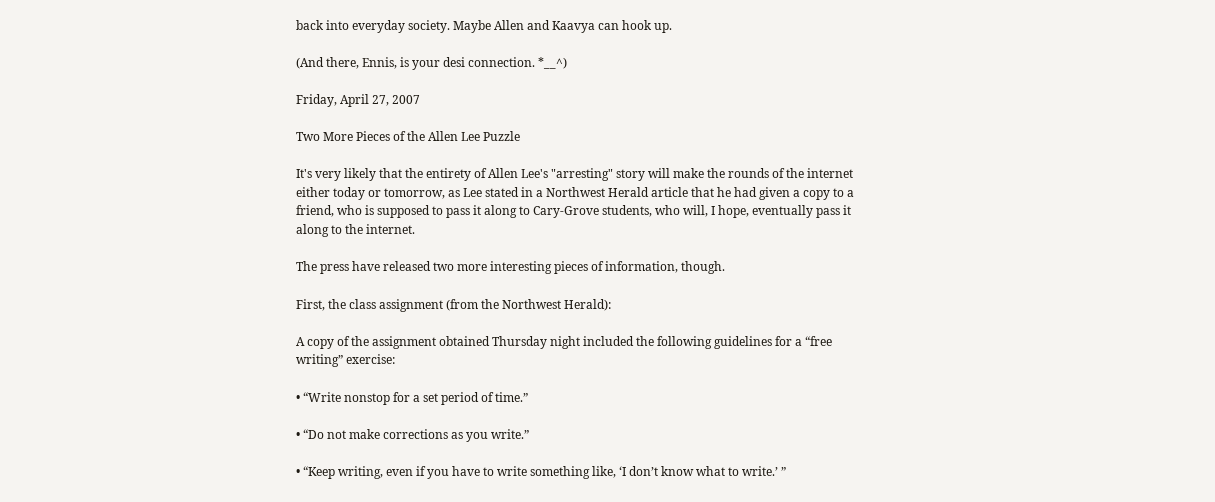back into everyday society. Maybe Allen and Kaavya can hook up.

(And there, Ennis, is your desi connection. *__^)

Friday, April 27, 2007

Two More Pieces of the Allen Lee Puzzle

It's very likely that the entirety of Allen Lee's "arresting" story will make the rounds of the internet either today or tomorrow, as Lee stated in a Northwest Herald article that he had given a copy to a friend, who is supposed to pass it along to Cary-Grove students, who will, I hope, eventually pass it along to the internet.

The press have released two more interesting pieces of information, though.

First, the class assignment (from the Northwest Herald):

A copy of the assignment obtained Thursday night included the following guidelines for a “free writing” exercise:

• “Write nonstop for a set period of time.”

• “Do not make corrections as you write.”

• “Keep writing, even if you have to write something like, ‘I don’t know what to write.’ ”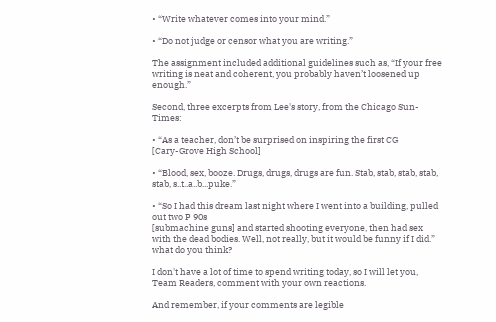• “Write whatever comes into your mind.”

• “Do not judge or censor what you are writing.”

The assignment included additional guidelines such as, “If your free writing is neat and coherent, you probably haven’t loosened up enough.”

Second, three excerpts from Lee's story, from the Chicago Sun-Times:

• “As a teacher, don’t be surprised on inspiring the first CG
[Cary-Grove High School]

• “Blood, sex, booze. Drugs, drugs, drugs are fun. Stab, stab, stab, stab, stab, s..t..a..b...puke.”

• “So I had this dream last night where I went into a building, pulled out two P 90s
[submachine guns] and started shooting everyone, then had sex with the dead bodies. Well, not really, but it would be funny if I did.”
what do you think?

I don't have a lot of time to spend writing today, so I will let you, Team Readers, comment with your own reactions.

And remember, if your comments are legible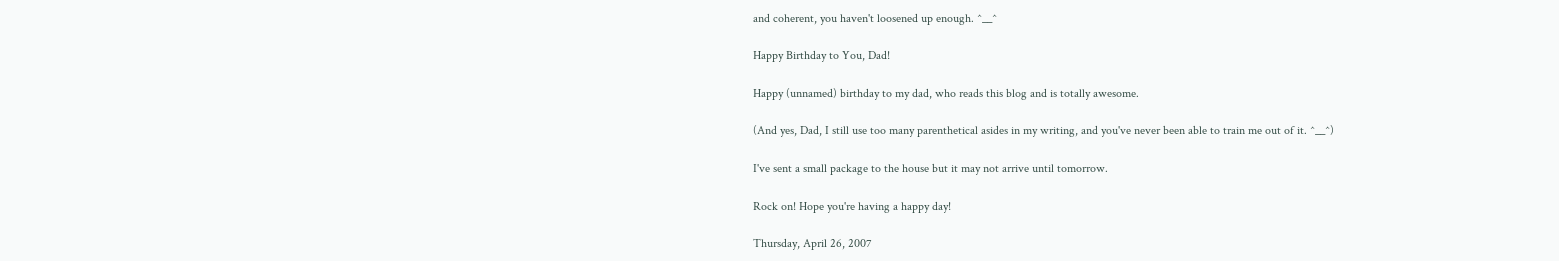and coherent, you haven't loosened up enough. ^__^

Happy Birthday to You, Dad!

Happy (unnamed) birthday to my dad, who reads this blog and is totally awesome.

(And yes, Dad, I still use too many parenthetical asides in my writing, and you've never been able to train me out of it. ^__^)

I've sent a small package to the house but it may not arrive until tomorrow.

Rock on! Hope you're having a happy day!

Thursday, April 26, 2007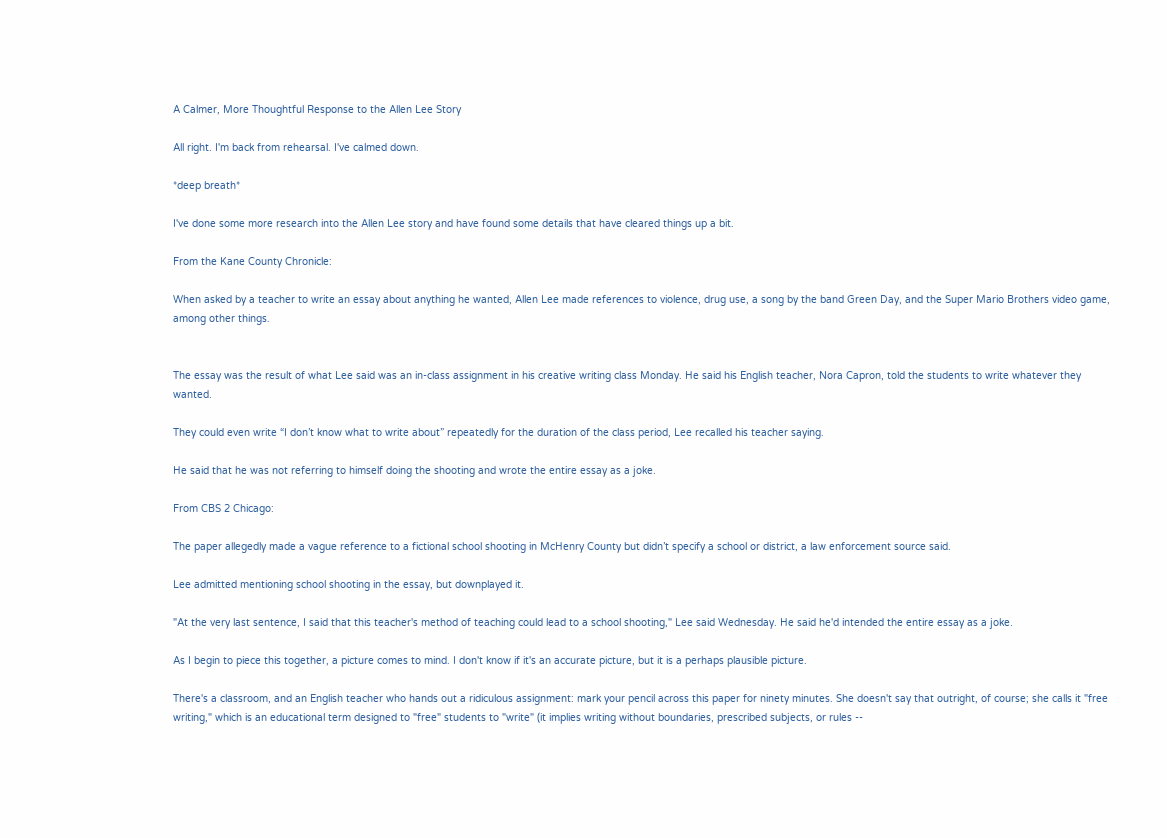A Calmer, More Thoughtful Response to the Allen Lee Story

All right. I'm back from rehearsal. I've calmed down.

*deep breath*

I've done some more research into the Allen Lee story and have found some details that have cleared things up a bit.

From the Kane County Chronicle:

When asked by a teacher to write an essay about anything he wanted, Allen Lee made references to violence, drug use, a song by the band Green Day, and the Super Mario Brothers video game, among other things.


The essay was the result of what Lee said was an in-class assignment in his creative writing class Monday. He said his English teacher, Nora Capron, told the students to write whatever they wanted.

They could even write “I don’t know what to write about” repeatedly for the duration of the class period, Lee recalled his teacher saying.

He said that he was not referring to himself doing the shooting and wrote the entire essay as a joke.

From CBS 2 Chicago:

The paper allegedly made a vague reference to a fictional school shooting in McHenry County but didn’t specify a school or district, a law enforcement source said.

Lee admitted mentioning school shooting in the essay, but downplayed it.

"At the very last sentence, I said that this teacher's method of teaching could lead to a school shooting," Lee said Wednesday. He said he'd intended the entire essay as a joke.

As I begin to piece this together, a picture comes to mind. I don't know if it's an accurate picture, but it is a perhaps plausible picture.

There's a classroom, and an English teacher who hands out a ridiculous assignment: mark your pencil across this paper for ninety minutes. She doesn't say that outright, of course; she calls it "free writing," which is an educational term designed to "free" students to "write" (it implies writing without boundaries, prescribed subjects, or rules --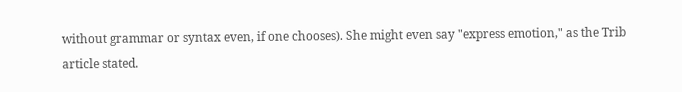without grammar or syntax even, if one chooses). She might even say "express emotion," as the Trib article stated.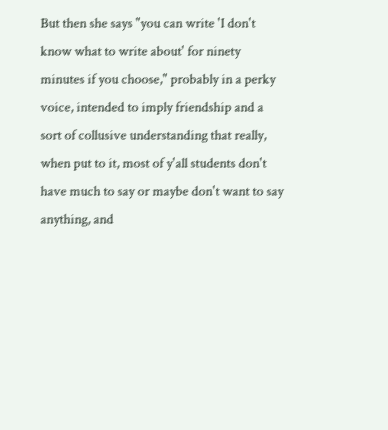But then she says "you can write 'I don't know what to write about' for ninety minutes if you choose," probably in a perky voice, intended to imply friendship and a sort of collusive understanding that really, when put to it, most of y'all students don't have much to say or maybe don't want to say anything, and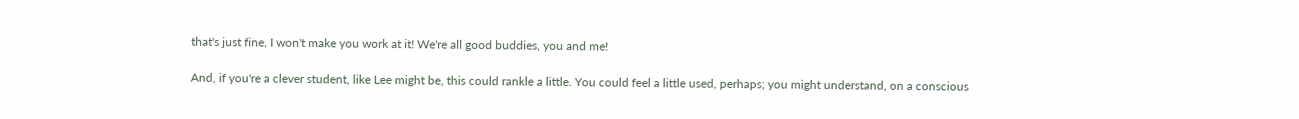that's just fine, I won't make you work at it! We're all good buddies, you and me!

And, if you're a clever student, like Lee might be, this could rankle a little. You could feel a little used, perhaps; you might understand, on a conscious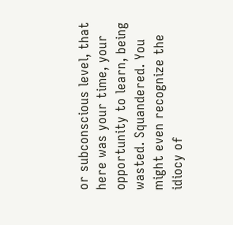or subconscious level, that here was your time, your opportunity to learn, being wasted. Squandered. You might even recognize the idiocy of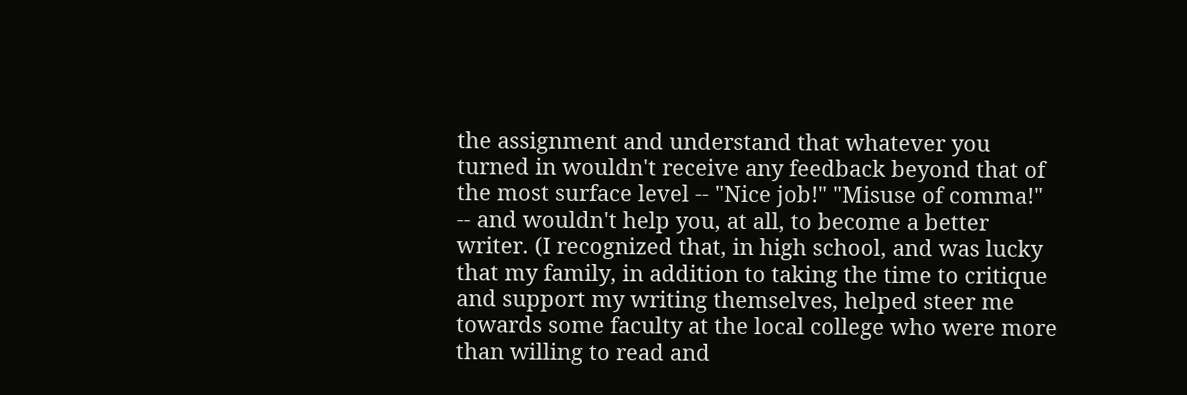the assignment and understand that whatever you turned in wouldn't receive any feedback beyond that of the most surface level -- "Nice job!" "Misuse of comma!" -- and wouldn't help you, at all, to become a better writer. (I recognized that, in high school, and was lucky that my family, in addition to taking the time to critique and support my writing themselves, helped steer me towards some faculty at the local college who were more than willing to read and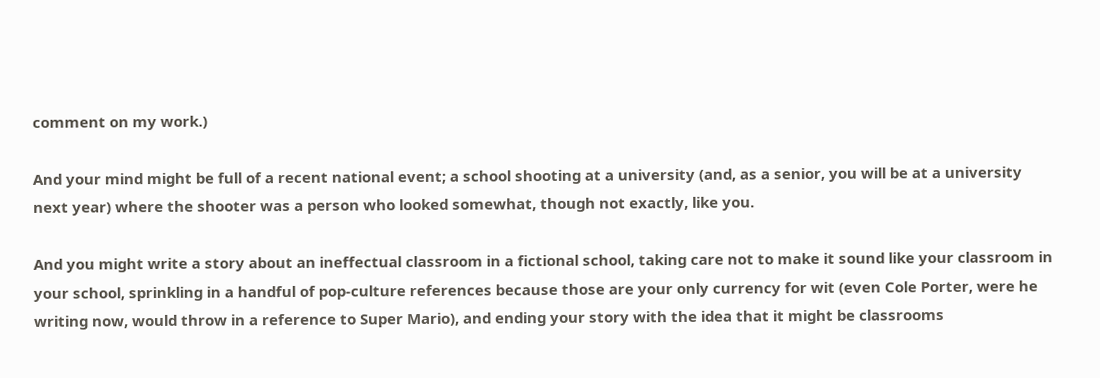comment on my work.)

And your mind might be full of a recent national event; a school shooting at a university (and, as a senior, you will be at a university next year) where the shooter was a person who looked somewhat, though not exactly, like you.

And you might write a story about an ineffectual classroom in a fictional school, taking care not to make it sound like your classroom in your school, sprinkling in a handful of pop-culture references because those are your only currency for wit (even Cole Porter, were he writing now, would throw in a reference to Super Mario), and ending your story with the idea that it might be classrooms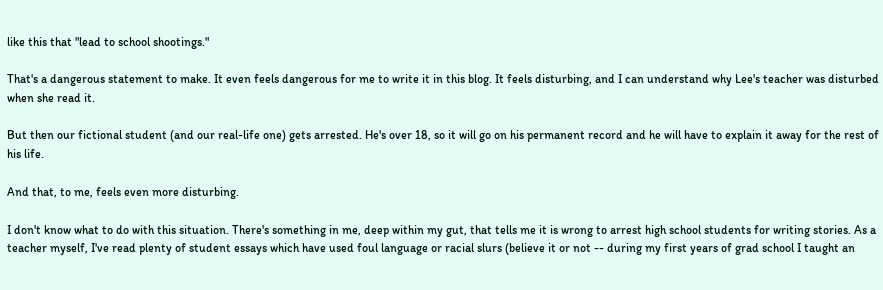like this that "lead to school shootings."

That's a dangerous statement to make. It even feels dangerous for me to write it in this blog. It feels disturbing, and I can understand why Lee's teacher was disturbed when she read it.

But then our fictional student (and our real-life one) gets arrested. He's over 18, so it will go on his permanent record and he will have to explain it away for the rest of his life.

And that, to me, feels even more disturbing.

I don't know what to do with this situation. There's something in me, deep within my gut, that tells me it is wrong to arrest high school students for writing stories. As a teacher myself, I've read plenty of student essays which have used foul language or racial slurs (believe it or not -- during my first years of grad school I taught an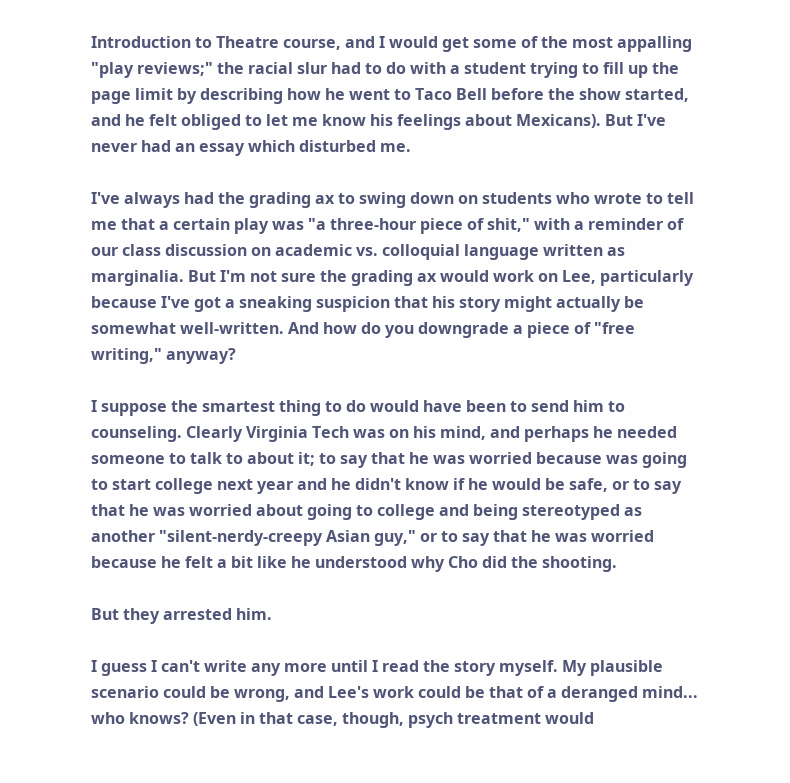Introduction to Theatre course, and I would get some of the most appalling "play reviews;" the racial slur had to do with a student trying to fill up the page limit by describing how he went to Taco Bell before the show started, and he felt obliged to let me know his feelings about Mexicans). But I've never had an essay which disturbed me.

I've always had the grading ax to swing down on students who wrote to tell me that a certain play was "a three-hour piece of shit," with a reminder of our class discussion on academic vs. colloquial language written as marginalia. But I'm not sure the grading ax would work on Lee, particularly because I've got a sneaking suspicion that his story might actually be somewhat well-written. And how do you downgrade a piece of "free writing," anyway?

I suppose the smartest thing to do would have been to send him to counseling. Clearly Virginia Tech was on his mind, and perhaps he needed someone to talk to about it; to say that he was worried because was going to start college next year and he didn't know if he would be safe, or to say that he was worried about going to college and being stereotyped as another "silent-nerdy-creepy Asian guy," or to say that he was worried because he felt a bit like he understood why Cho did the shooting.

But they arrested him.

I guess I can't write any more until I read the story myself. My plausible scenario could be wrong, and Lee's work could be that of a deranged mind... who knows? (Even in that case, though, psych treatment would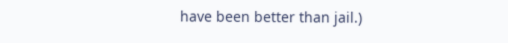have been better than jail.)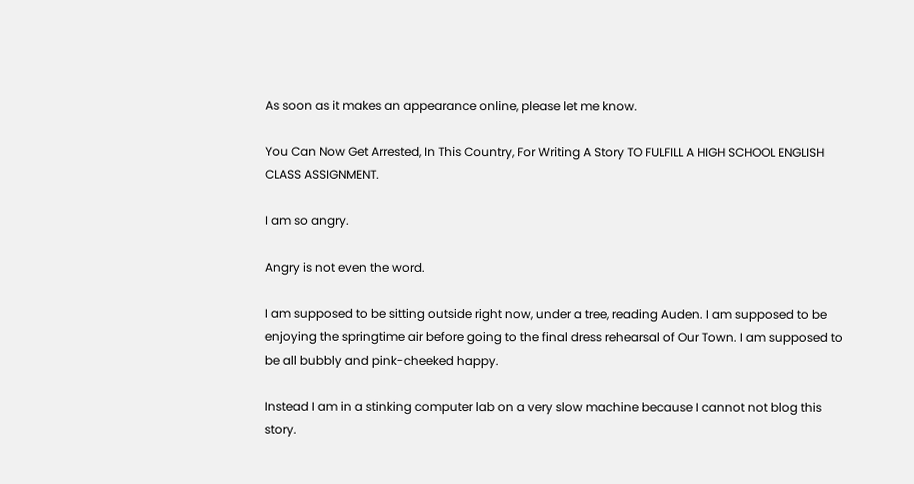As soon as it makes an appearance online, please let me know.

You Can Now Get Arrested, In This Country, For Writing A Story TO FULFILL A HIGH SCHOOL ENGLISH CLASS ASSIGNMENT.

I am so angry.

Angry is not even the word.

I am supposed to be sitting outside right now, under a tree, reading Auden. I am supposed to be enjoying the springtime air before going to the final dress rehearsal of Our Town. I am supposed to be all bubbly and pink-cheeked happy.

Instead I am in a stinking computer lab on a very slow machine because I cannot not blog this story.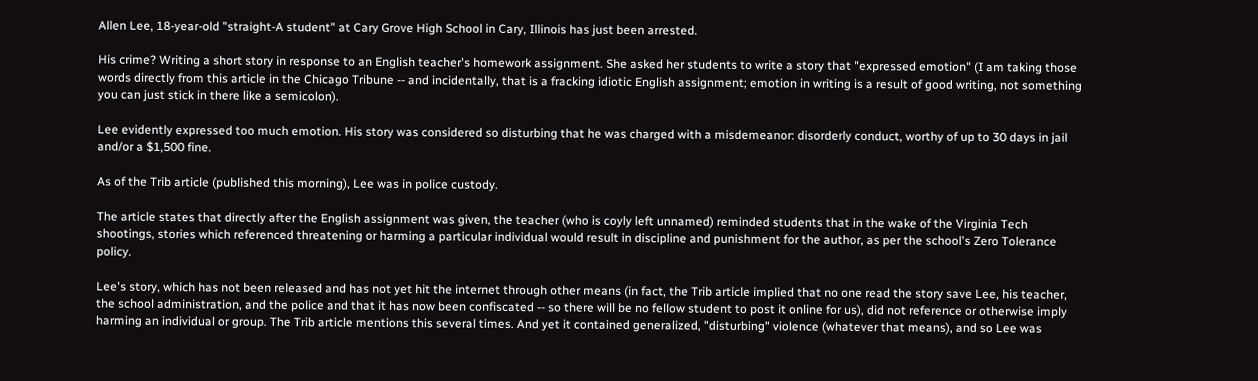Allen Lee, 18-year-old "straight-A student" at Cary Grove High School in Cary, Illinois has just been arrested.

His crime? Writing a short story in response to an English teacher's homework assignment. She asked her students to write a story that "expressed emotion" (I am taking those words directly from this article in the Chicago Tribune -- and incidentally, that is a fracking idiotic English assignment; emotion in writing is a result of good writing, not something you can just stick in there like a semicolon).

Lee evidently expressed too much emotion. His story was considered so disturbing that he was charged with a misdemeanor: disorderly conduct, worthy of up to 30 days in jail and/or a $1,500 fine.

As of the Trib article (published this morning), Lee was in police custody.

The article states that directly after the English assignment was given, the teacher (who is coyly left unnamed) reminded students that in the wake of the Virginia Tech shootings, stories which referenced threatening or harming a particular individual would result in discipline and punishment for the author, as per the school's Zero Tolerance policy.

Lee's story, which has not been released and has not yet hit the internet through other means (in fact, the Trib article implied that no one read the story save Lee, his teacher, the school administration, and the police and that it has now been confiscated -- so there will be no fellow student to post it online for us), did not reference or otherwise imply harming an individual or group. The Trib article mentions this several times. And yet it contained generalized, "disturbing" violence (whatever that means), and so Lee was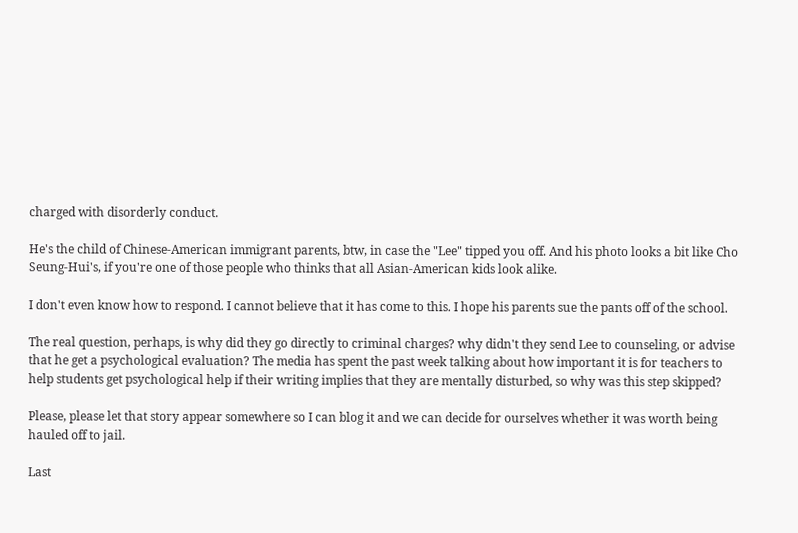charged with disorderly conduct.

He's the child of Chinese-American immigrant parents, btw, in case the "Lee" tipped you off. And his photo looks a bit like Cho Seung-Hui's, if you're one of those people who thinks that all Asian-American kids look alike.

I don't even know how to respond. I cannot believe that it has come to this. I hope his parents sue the pants off of the school.

The real question, perhaps, is why did they go directly to criminal charges? why didn't they send Lee to counseling, or advise that he get a psychological evaluation? The media has spent the past week talking about how important it is for teachers to help students get psychological help if their writing implies that they are mentally disturbed, so why was this step skipped?

Please, please let that story appear somewhere so I can blog it and we can decide for ourselves whether it was worth being hauled off to jail.

Last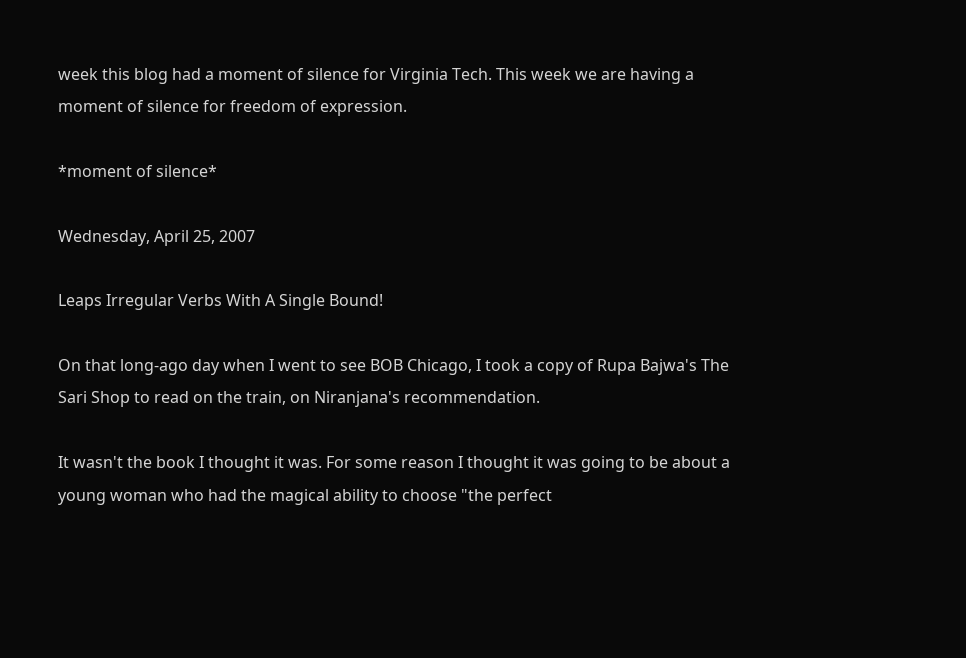week this blog had a moment of silence for Virginia Tech. This week we are having a moment of silence for freedom of expression.

*moment of silence*

Wednesday, April 25, 2007

Leaps Irregular Verbs With A Single Bound!

On that long-ago day when I went to see BOB Chicago, I took a copy of Rupa Bajwa's The Sari Shop to read on the train, on Niranjana's recommendation.

It wasn't the book I thought it was. For some reason I thought it was going to be about a young woman who had the magical ability to choose "the perfect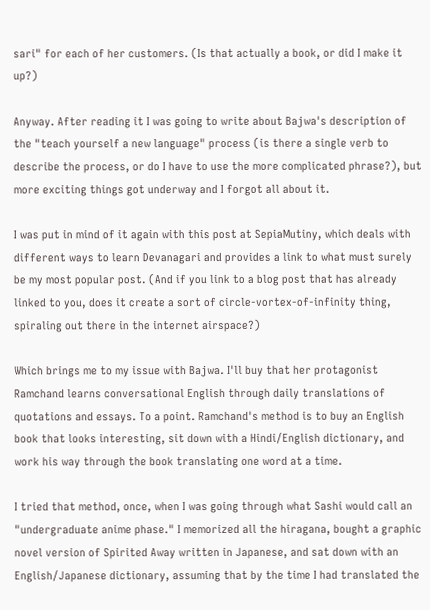sari" for each of her customers. (Is that actually a book, or did I make it up?)

Anyway. After reading it I was going to write about Bajwa's description of the "teach yourself a new language" process (is there a single verb to describe the process, or do I have to use the more complicated phrase?), but more exciting things got underway and I forgot all about it.

I was put in mind of it again with this post at SepiaMutiny, which deals with different ways to learn Devanagari and provides a link to what must surely be my most popular post. (And if you link to a blog post that has already linked to you, does it create a sort of circle-vortex-of-infinity thing, spiraling out there in the internet airspace?)

Which brings me to my issue with Bajwa. I'll buy that her protagonist Ramchand learns conversational English through daily translations of quotations and essays. To a point. Ramchand's method is to buy an English book that looks interesting, sit down with a Hindi/English dictionary, and work his way through the book translating one word at a time.

I tried that method, once, when I was going through what Sashi would call an "undergraduate anime phase." I memorized all the hiragana, bought a graphic novel version of Spirited Away written in Japanese, and sat down with an English/Japanese dictionary, assuming that by the time I had translated the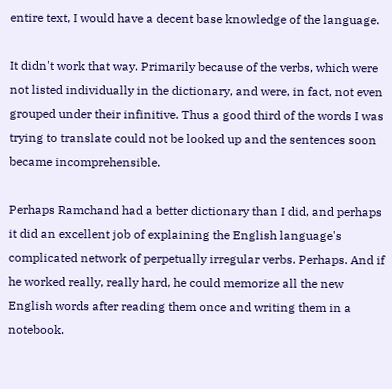entire text, I would have a decent base knowledge of the language.

It didn't work that way. Primarily because of the verbs, which were not listed individually in the dictionary, and were, in fact, not even grouped under their infinitive. Thus a good third of the words I was trying to translate could not be looked up and the sentences soon became incomprehensible.

Perhaps Ramchand had a better dictionary than I did, and perhaps it did an excellent job of explaining the English language's complicated network of perpetually irregular verbs. Perhaps. And if he worked really, really hard, he could memorize all the new English words after reading them once and writing them in a notebook.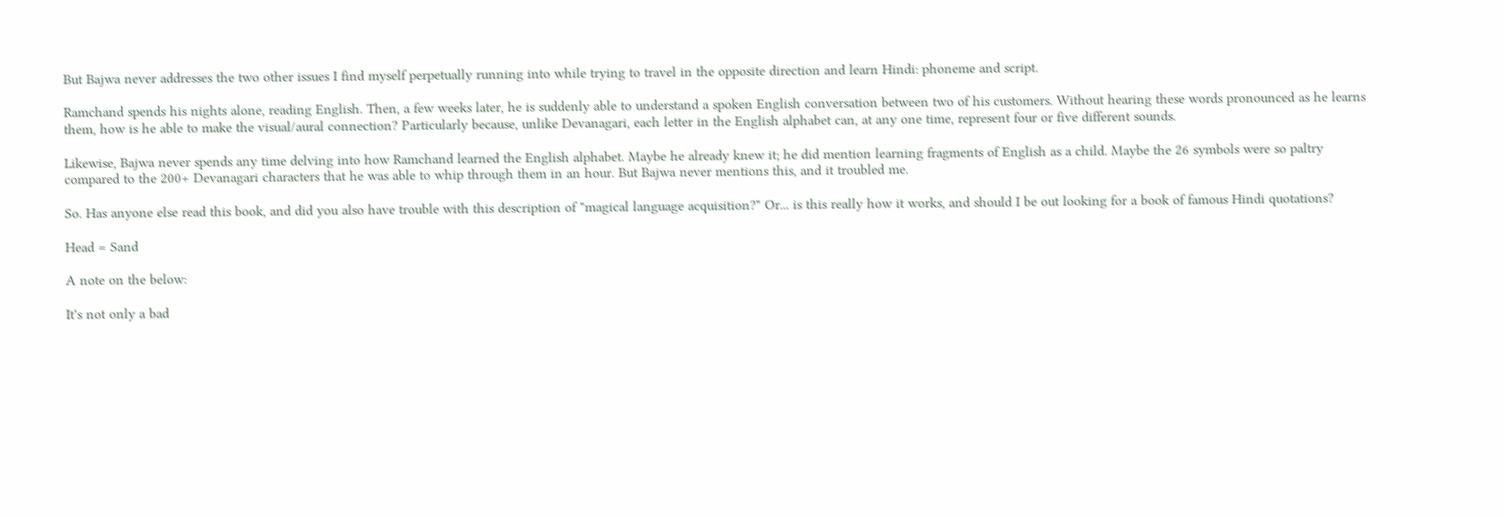But Bajwa never addresses the two other issues I find myself perpetually running into while trying to travel in the opposite direction and learn Hindi: phoneme and script.

Ramchand spends his nights alone, reading English. Then, a few weeks later, he is suddenly able to understand a spoken English conversation between two of his customers. Without hearing these words pronounced as he learns them, how is he able to make the visual/aural connection? Particularly because, unlike Devanagari, each letter in the English alphabet can, at any one time, represent four or five different sounds.

Likewise, Bajwa never spends any time delving into how Ramchand learned the English alphabet. Maybe he already knew it; he did mention learning fragments of English as a child. Maybe the 26 symbols were so paltry compared to the 200+ Devanagari characters that he was able to whip through them in an hour. But Bajwa never mentions this, and it troubled me.

So. Has anyone else read this book, and did you also have trouble with this description of "magical language acquisition?" Or... is this really how it works, and should I be out looking for a book of famous Hindi quotations?

Head = Sand

A note on the below:

It's not only a bad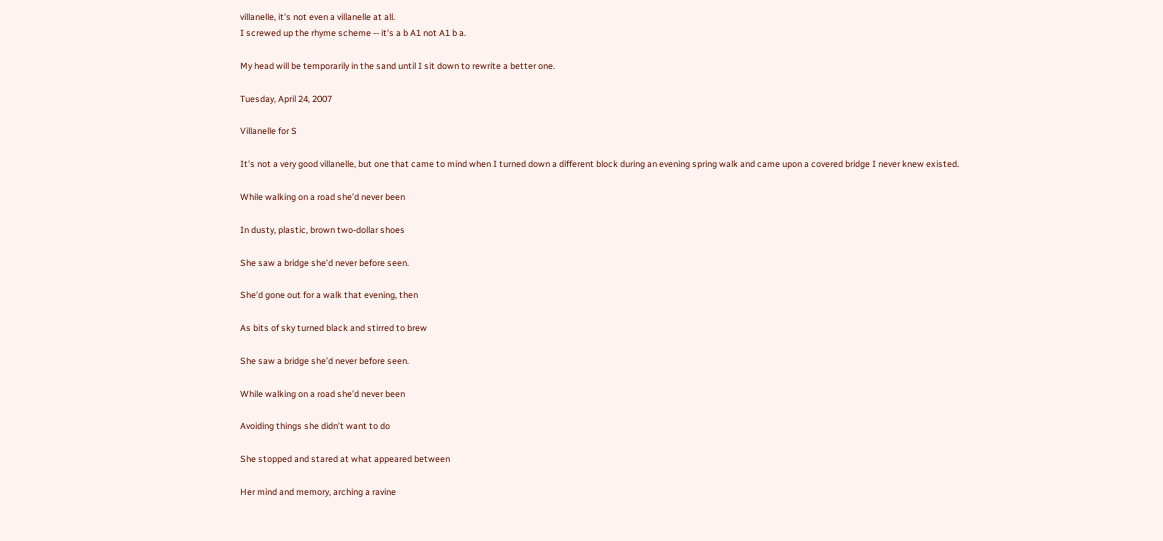villanelle, it's not even a villanelle at all.
I screwed up the rhyme scheme -- it's a b A1 not A1 b a.

My head will be temporarily in the sand until I sit down to rewrite a better one.

Tuesday, April 24, 2007

Villanelle for S

It's not a very good villanelle, but one that came to mind when I turned down a different block during an evening spring walk and came upon a covered bridge I never knew existed.

While walking on a road she’d never been

In dusty, plastic, brown two-dollar shoes

She saw a bridge she’d never before seen.

She’d gone out for a walk that evening, then

As bits of sky turned black and stirred to brew

She saw a bridge she’d never before seen.

While walking on a road she’d never been

Avoiding things she didn’t want to do

She stopped and stared at what appeared between

Her mind and memory, arching a ravine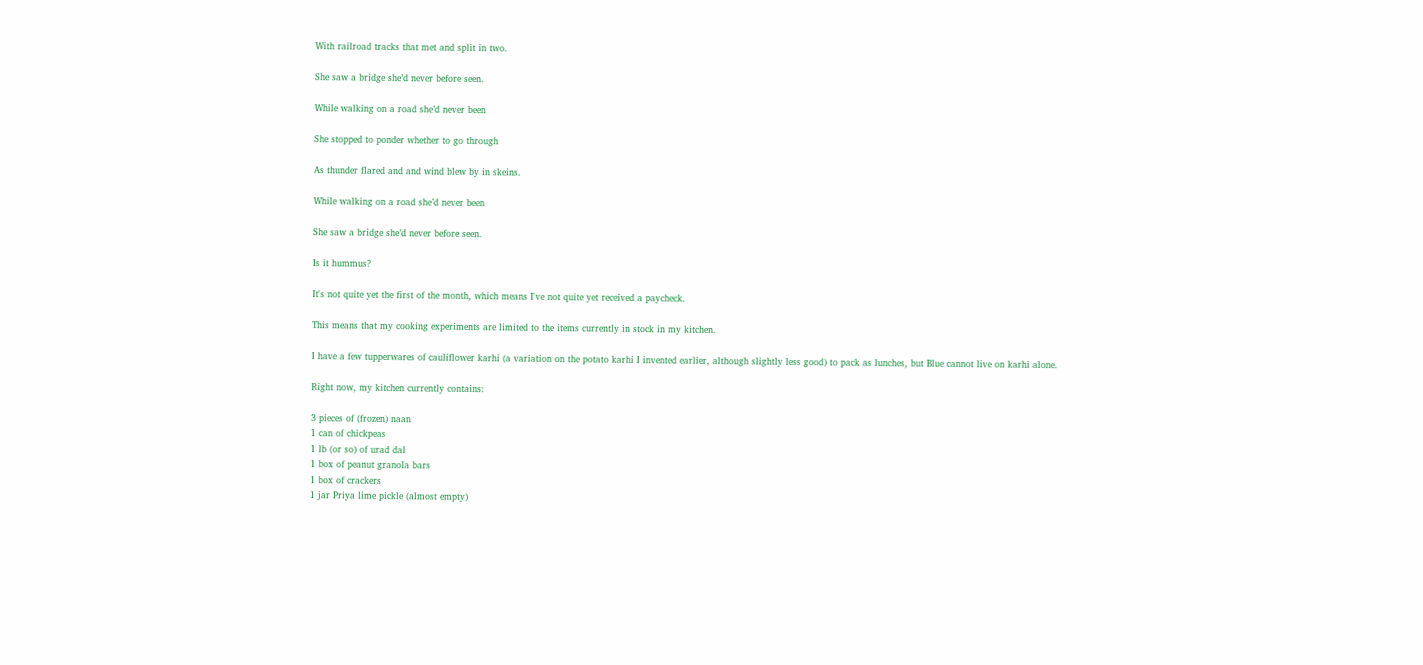With railroad tracks that met and split in two.

She saw a bridge she’d never before seen.

While walking on a road she’d never been

She stopped to ponder whether to go through

As thunder flared and and wind blew by in skeins.

While walking on a road she’d never been

She saw a bridge she’d never before seen.

Is it hummus?

It's not quite yet the first of the month, which means I've not quite yet received a paycheck.

This means that my cooking experiments are limited to the items currently in stock in my kitchen.

I have a few tupperwares of cauliflower karhi (a variation on the potato karhi I invented earlier, although slightly less good) to pack as lunches, but Blue cannot live on karhi alone.

Right now, my kitchen currently contains:

3 pieces of (frozen) naan
1 can of chickpeas
1 lb (or so) of urad dal
1 box of peanut granola bars
1 box of crackers
1 jar Priya lime pickle (almost empty)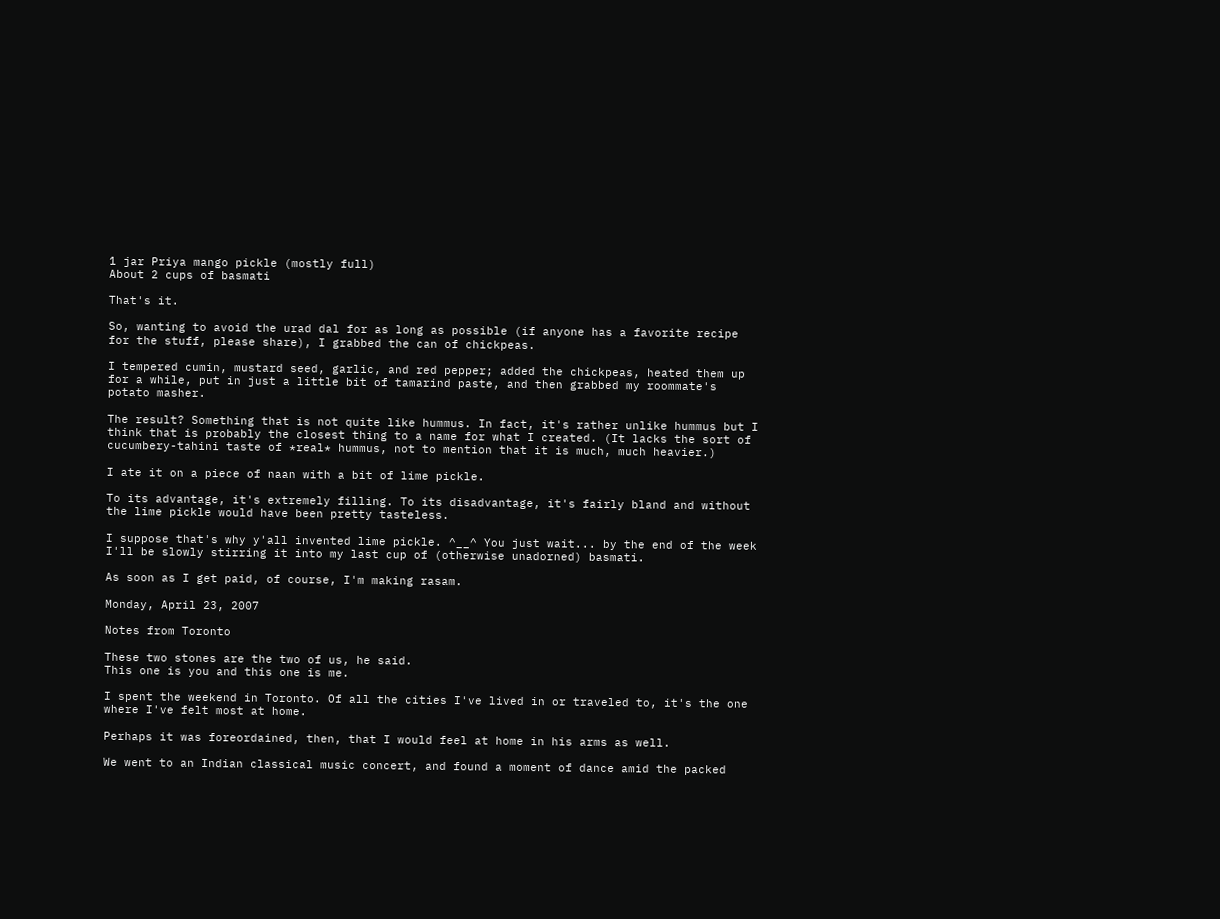1 jar Priya mango pickle (mostly full)
About 2 cups of basmati

That's it.

So, wanting to avoid the urad dal for as long as possible (if anyone has a favorite recipe for the stuff, please share), I grabbed the can of chickpeas.

I tempered cumin, mustard seed, garlic, and red pepper; added the chickpeas, heated them up for a while, put in just a little bit of tamarind paste, and then grabbed my roommate's potato masher.

The result? Something that is not quite like hummus. In fact, it's rather unlike hummus but I think that is probably the closest thing to a name for what I created. (It lacks the sort of cucumbery-tahini taste of *real* hummus, not to mention that it is much, much heavier.)

I ate it on a piece of naan with a bit of lime pickle.

To its advantage, it's extremely filling. To its disadvantage, it's fairly bland and without the lime pickle would have been pretty tasteless.

I suppose that's why y'all invented lime pickle. ^__^ You just wait... by the end of the week I'll be slowly stirring it into my last cup of (otherwise unadorned) basmati.

As soon as I get paid, of course, I'm making rasam.

Monday, April 23, 2007

Notes from Toronto

These two stones are the two of us, he said.
This one is you and this one is me.

I spent the weekend in Toronto. Of all the cities I've lived in or traveled to, it's the one where I've felt most at home.

Perhaps it was foreordained, then, that I would feel at home in his arms as well.

We went to an Indian classical music concert, and found a moment of dance amid the packed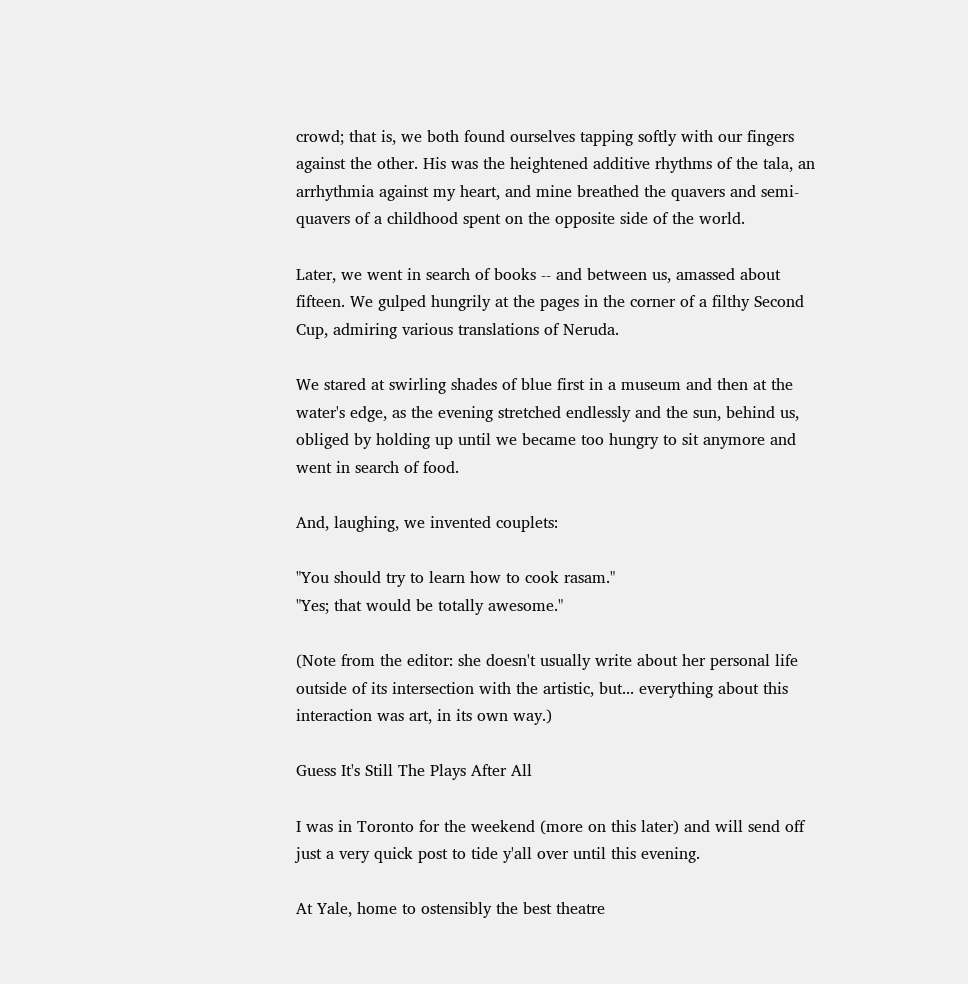crowd; that is, we both found ourselves tapping softly with our fingers against the other. His was the heightened additive rhythms of the tala, an arrhythmia against my heart, and mine breathed the quavers and semi-quavers of a childhood spent on the opposite side of the world.

Later, we went in search of books -- and between us, amassed about fifteen. We gulped hungrily at the pages in the corner of a filthy Second Cup, admiring various translations of Neruda.

We stared at swirling shades of blue first in a museum and then at the water's edge, as the evening stretched endlessly and the sun, behind us, obliged by holding up until we became too hungry to sit anymore and went in search of food.

And, laughing, we invented couplets:

"You should try to learn how to cook rasam."
"Yes; that would be totally awesome."

(Note from the editor: she doesn't usually write about her personal life outside of its intersection with the artistic, but... everything about this interaction was art, in its own way.)

Guess It's Still The Plays After All

I was in Toronto for the weekend (more on this later) and will send off just a very quick post to tide y'all over until this evening.

At Yale, home to ostensibly the best theatre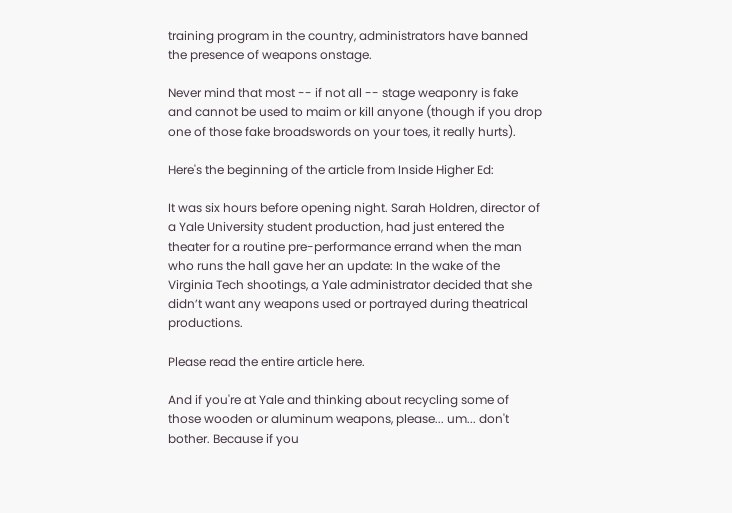training program in the country, administrators have banned the presence of weapons onstage.

Never mind that most -- if not all -- stage weaponry is fake and cannot be used to maim or kill anyone (though if you drop one of those fake broadswords on your toes, it really hurts).

Here's the beginning of the article from Inside Higher Ed:

It was six hours before opening night. Sarah Holdren, director of a Yale University student production, had just entered the theater for a routine pre-performance errand when the man who runs the hall gave her an update: In the wake of the Virginia Tech shootings, a Yale administrator decided that she didn’t want any weapons used or portrayed during theatrical productions.

Please read the entire article here.

And if you're at Yale and thinking about recycling some of those wooden or aluminum weapons, please... um... don't bother. Because if you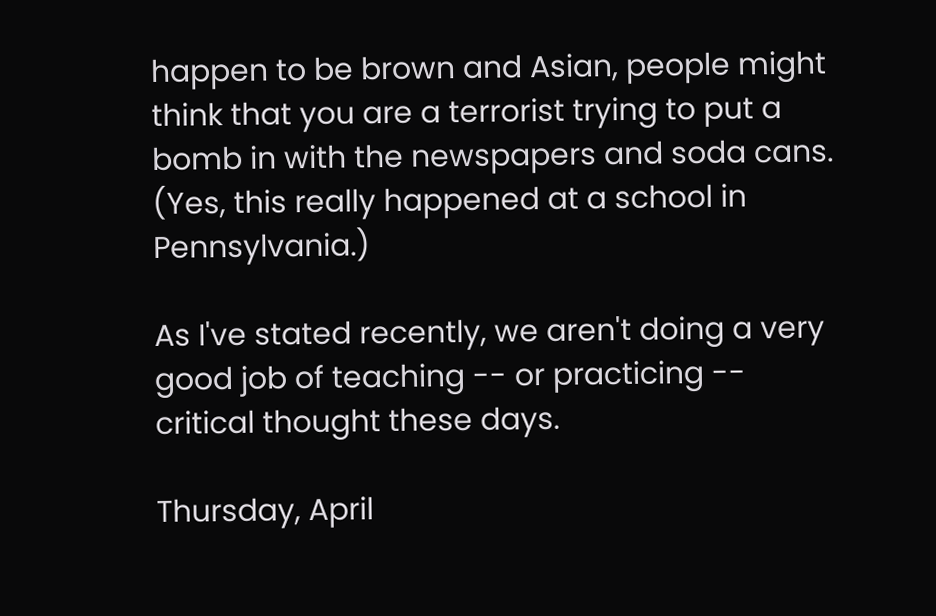happen to be brown and Asian, people might think that you are a terrorist trying to put a bomb in with the newspapers and soda cans. (Yes, this really happened at a school in Pennsylvania.)

As I've stated recently, we aren't doing a very good job of teaching -- or practicing -- critical thought these days.

Thursday, April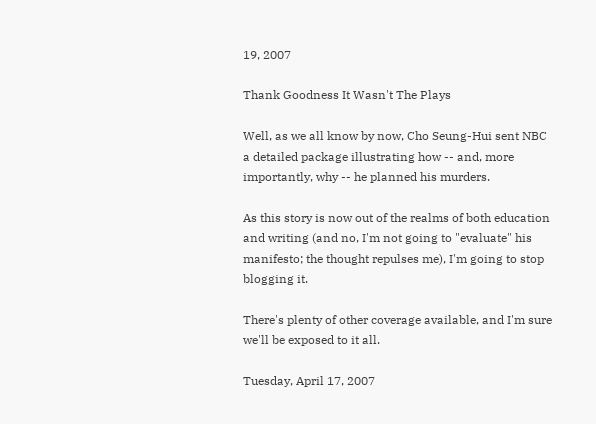19, 2007

Thank Goodness It Wasn't The Plays

Well, as we all know by now, Cho Seung-Hui sent NBC a detailed package illustrating how -- and, more importantly, why -- he planned his murders.

As this story is now out of the realms of both education and writing (and no, I'm not going to "evaluate" his manifesto; the thought repulses me), I'm going to stop blogging it.

There's plenty of other coverage available, and I'm sure we'll be exposed to it all.

Tuesday, April 17, 2007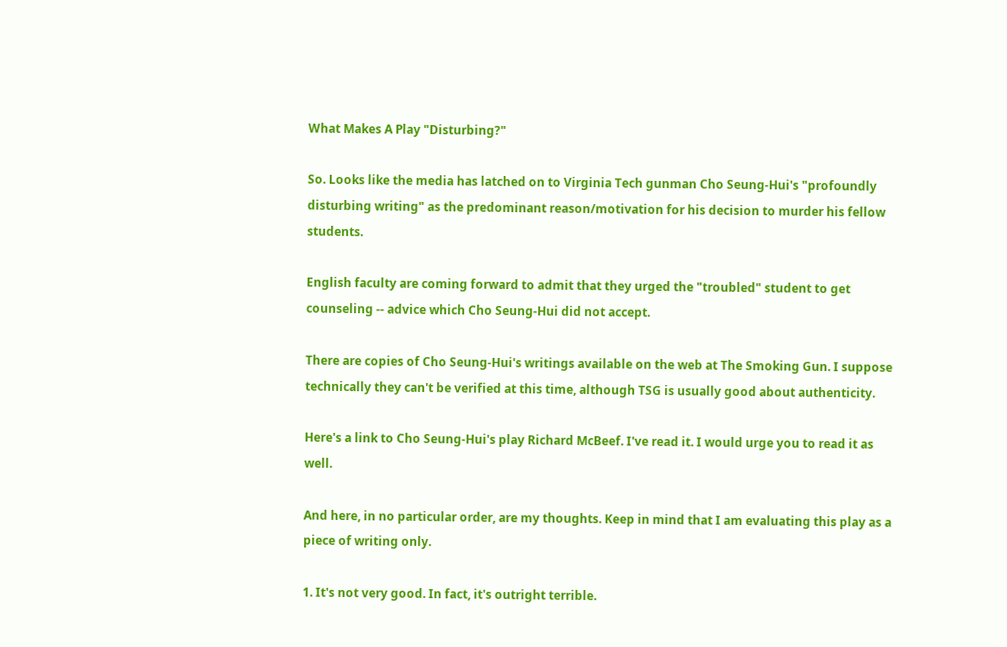What Makes A Play "Disturbing?"

So. Looks like the media has latched on to Virginia Tech gunman Cho Seung-Hui's "profoundly disturbing writing" as the predominant reason/motivation for his decision to murder his fellow students.

English faculty are coming forward to admit that they urged the "troubled" student to get counseling -- advice which Cho Seung-Hui did not accept.

There are copies of Cho Seung-Hui's writings available on the web at The Smoking Gun. I suppose technically they can't be verified at this time, although TSG is usually good about authenticity.

Here's a link to Cho Seung-Hui's play Richard McBeef. I've read it. I would urge you to read it as well.

And here, in no particular order, are my thoughts. Keep in mind that I am evaluating this play as a piece of writing only.

1. It's not very good. In fact, it's outright terrible.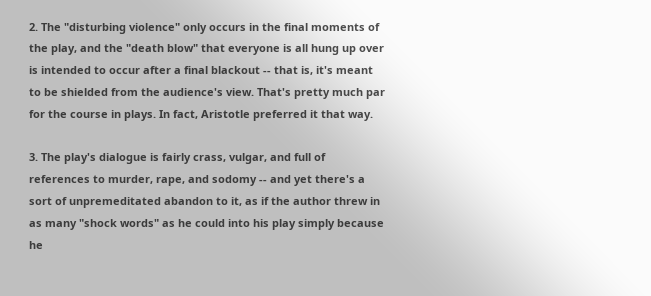2. The "disturbing violence" only occurs in the final moments of the play, and the "death blow" that everyone is all hung up over is intended to occur after a final blackout -- that is, it's meant to be shielded from the audience's view. That's pretty much par for the course in plays. In fact, Aristotle preferred it that way.

3. The play's dialogue is fairly crass, vulgar, and full of references to murder, rape, and sodomy -- and yet there's a sort of unpremeditated abandon to it, as if the author threw in as many "shock words" as he could into his play simply because he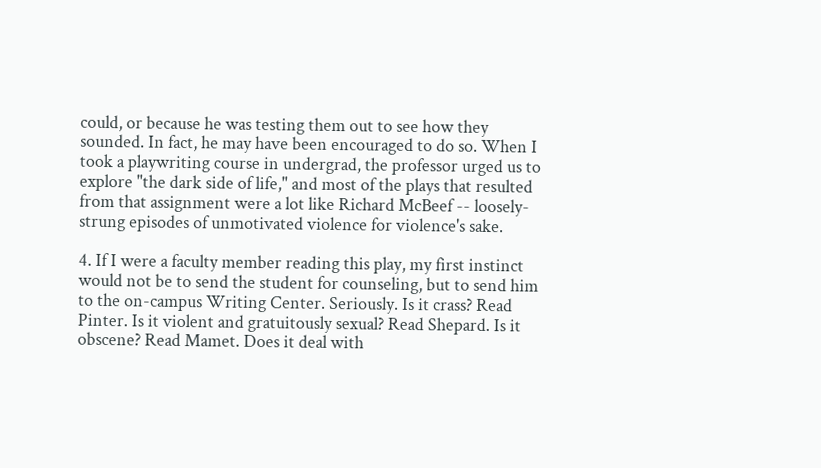could, or because he was testing them out to see how they sounded. In fact, he may have been encouraged to do so. When I took a playwriting course in undergrad, the professor urged us to explore "the dark side of life," and most of the plays that resulted from that assignment were a lot like Richard McBeef -- loosely-strung episodes of unmotivated violence for violence's sake.

4. If I were a faculty member reading this play, my first instinct would not be to send the student for counseling, but to send him to the on-campus Writing Center. Seriously. Is it crass? Read Pinter. Is it violent and gratuitously sexual? Read Shepard. Is it obscene? Read Mamet. Does it deal with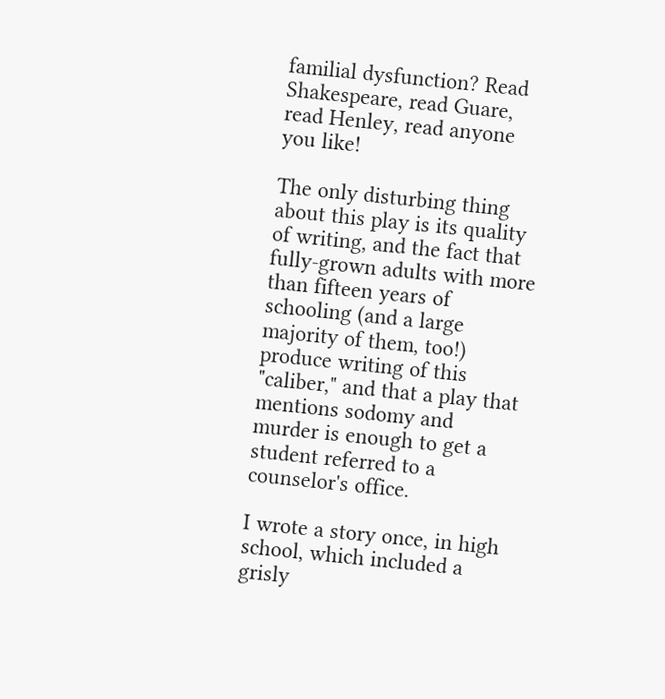familial dysfunction? Read Shakespeare, read Guare, read Henley, read anyone you like!

The only disturbing thing about this play is its quality of writing, and the fact that fully-grown adults with more than fifteen years of schooling (and a large majority of them, too!) produce writing of this "caliber," and that a play that mentions sodomy and murder is enough to get a student referred to a counselor's office.

I wrote a story once, in high school, which included a grisly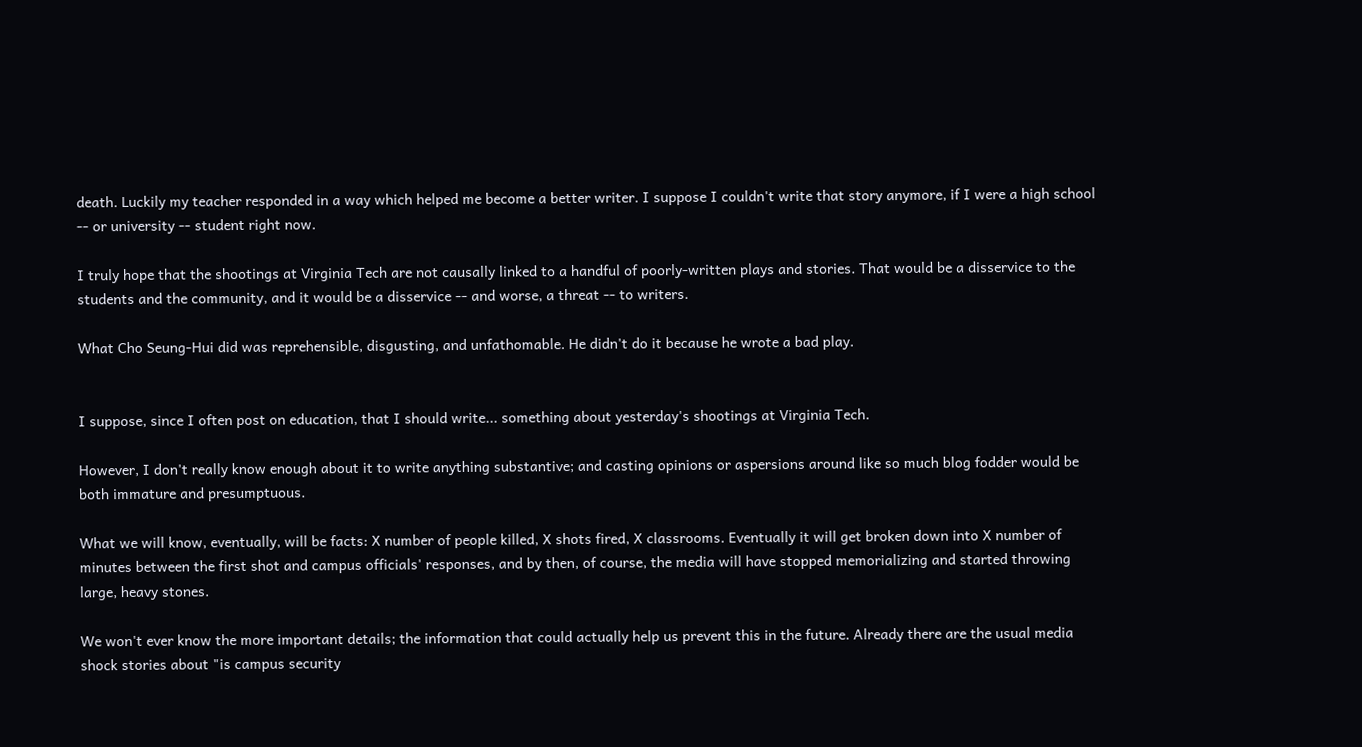death. Luckily my teacher responded in a way which helped me become a better writer. I suppose I couldn't write that story anymore, if I were a high school -- or university -- student right now.

I truly hope that the shootings at Virginia Tech are not causally linked to a handful of poorly-written plays and stories. That would be a disservice to the students and the community, and it would be a disservice -- and worse, a threat -- to writers.

What Cho Seung-Hui did was reprehensible, disgusting, and unfathomable. He didn't do it because he wrote a bad play.


I suppose, since I often post on education, that I should write... something about yesterday's shootings at Virginia Tech.

However, I don't really know enough about it to write anything substantive; and casting opinions or aspersions around like so much blog fodder would be both immature and presumptuous.

What we will know, eventually, will be facts: X number of people killed, X shots fired, X classrooms. Eventually it will get broken down into X number of minutes between the first shot and campus officials' responses, and by then, of course, the media will have stopped memorializing and started throwing large, heavy stones.

We won't ever know the more important details; the information that could actually help us prevent this in the future. Already there are the usual media shock stories about "is campus security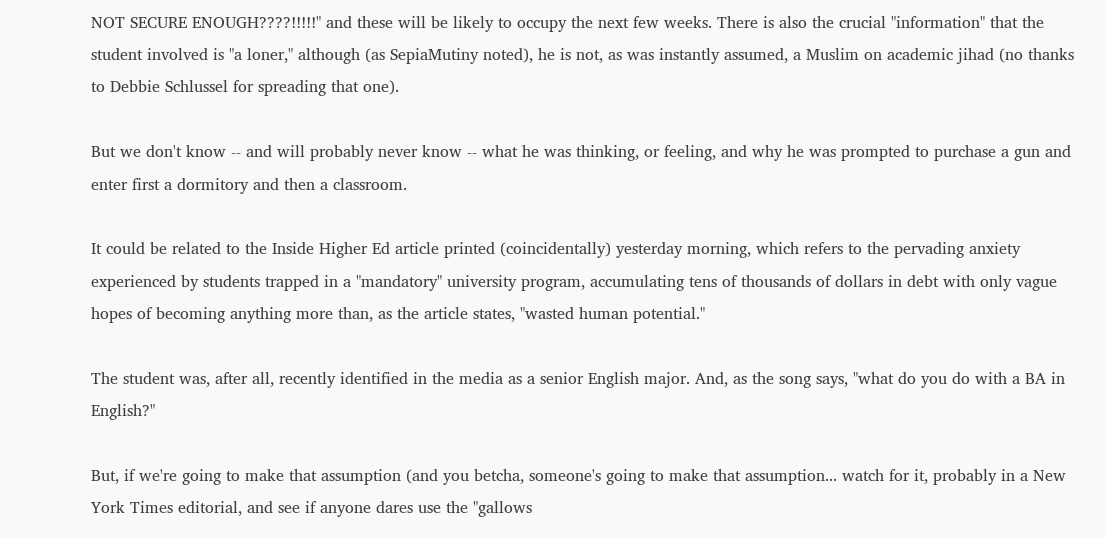NOT SECURE ENOUGH????!!!!!" and these will be likely to occupy the next few weeks. There is also the crucial "information" that the student involved is "a loner," although (as SepiaMutiny noted), he is not, as was instantly assumed, a Muslim on academic jihad (no thanks to Debbie Schlussel for spreading that one).

But we don't know -- and will probably never know -- what he was thinking, or feeling, and why he was prompted to purchase a gun and enter first a dormitory and then a classroom.

It could be related to the Inside Higher Ed article printed (coincidentally) yesterday morning, which refers to the pervading anxiety experienced by students trapped in a "mandatory" university program, accumulating tens of thousands of dollars in debt with only vague hopes of becoming anything more than, as the article states, "wasted human potential."

The student was, after all, recently identified in the media as a senior English major. And, as the song says, "what do you do with a BA in English?"

But, if we're going to make that assumption (and you betcha, someone's going to make that assumption... watch for it, probably in a New York Times editorial, and see if anyone dares use the "gallows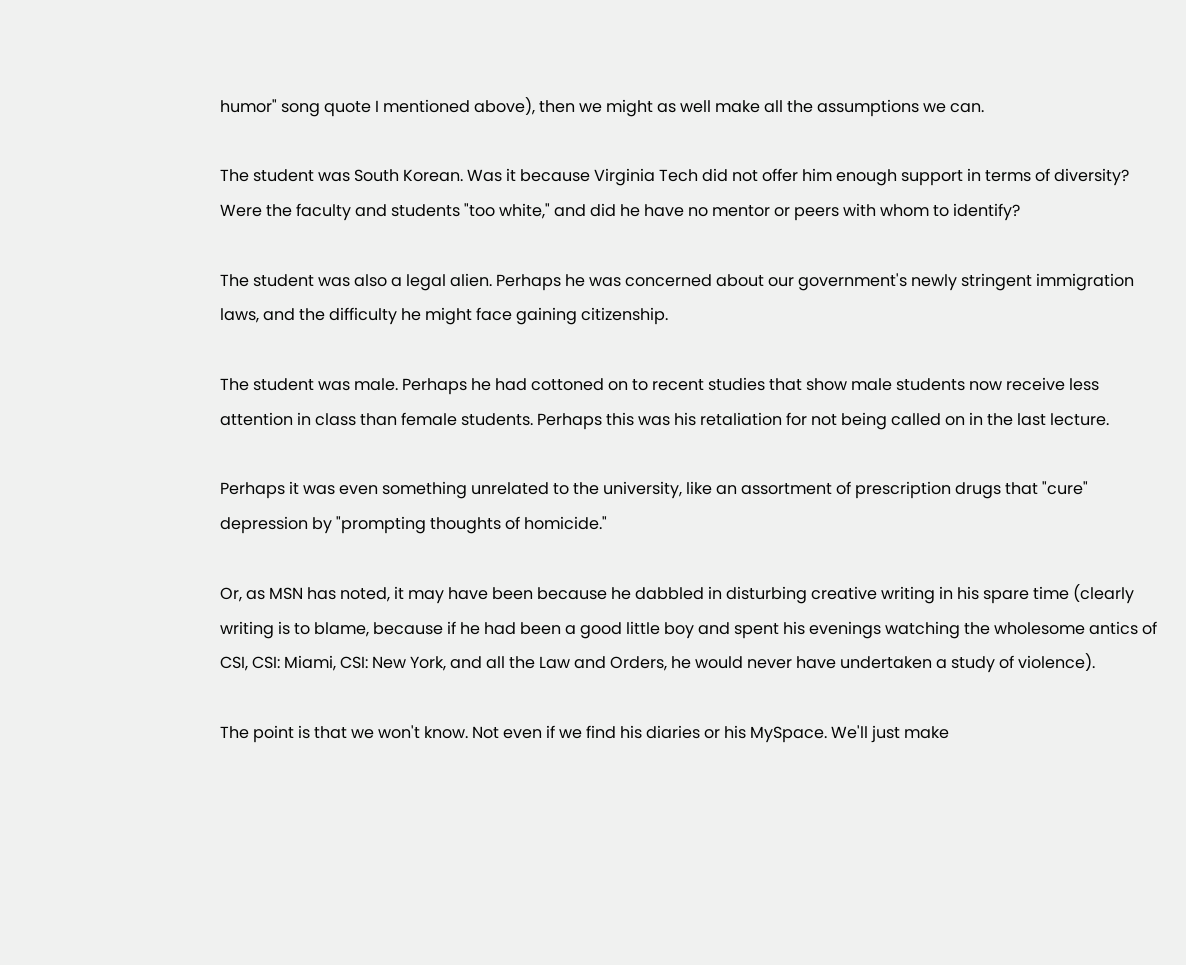humor" song quote I mentioned above), then we might as well make all the assumptions we can.

The student was South Korean. Was it because Virginia Tech did not offer him enough support in terms of diversity? Were the faculty and students "too white," and did he have no mentor or peers with whom to identify?

The student was also a legal alien. Perhaps he was concerned about our government's newly stringent immigration laws, and the difficulty he might face gaining citizenship.

The student was male. Perhaps he had cottoned on to recent studies that show male students now receive less attention in class than female students. Perhaps this was his retaliation for not being called on in the last lecture.

Perhaps it was even something unrelated to the university, like an assortment of prescription drugs that "cure" depression by "prompting thoughts of homicide."

Or, as MSN has noted, it may have been because he dabbled in disturbing creative writing in his spare time (clearly writing is to blame, because if he had been a good little boy and spent his evenings watching the wholesome antics of CSI, CSI: Miami, CSI: New York, and all the Law and Orders, he would never have undertaken a study of violence).

The point is that we won't know. Not even if we find his diaries or his MySpace. We'll just make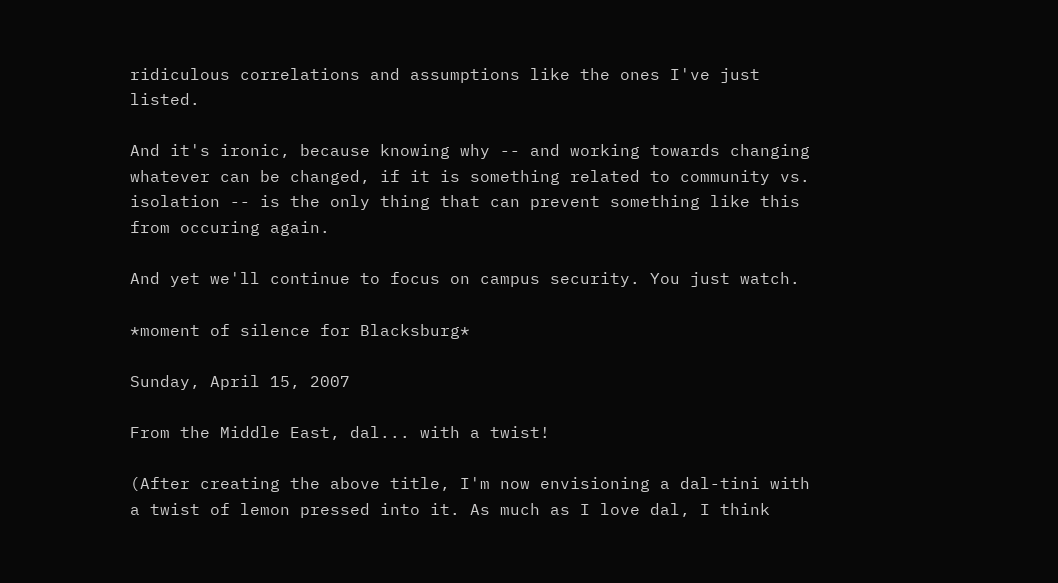ridiculous correlations and assumptions like the ones I've just listed.

And it's ironic, because knowing why -- and working towards changing whatever can be changed, if it is something related to community vs. isolation -- is the only thing that can prevent something like this from occuring again.

And yet we'll continue to focus on campus security. You just watch.

*moment of silence for Blacksburg*

Sunday, April 15, 2007

From the Middle East, dal... with a twist!

(After creating the above title, I'm now envisioning a dal-tini with a twist of lemon pressed into it. As much as I love dal, I think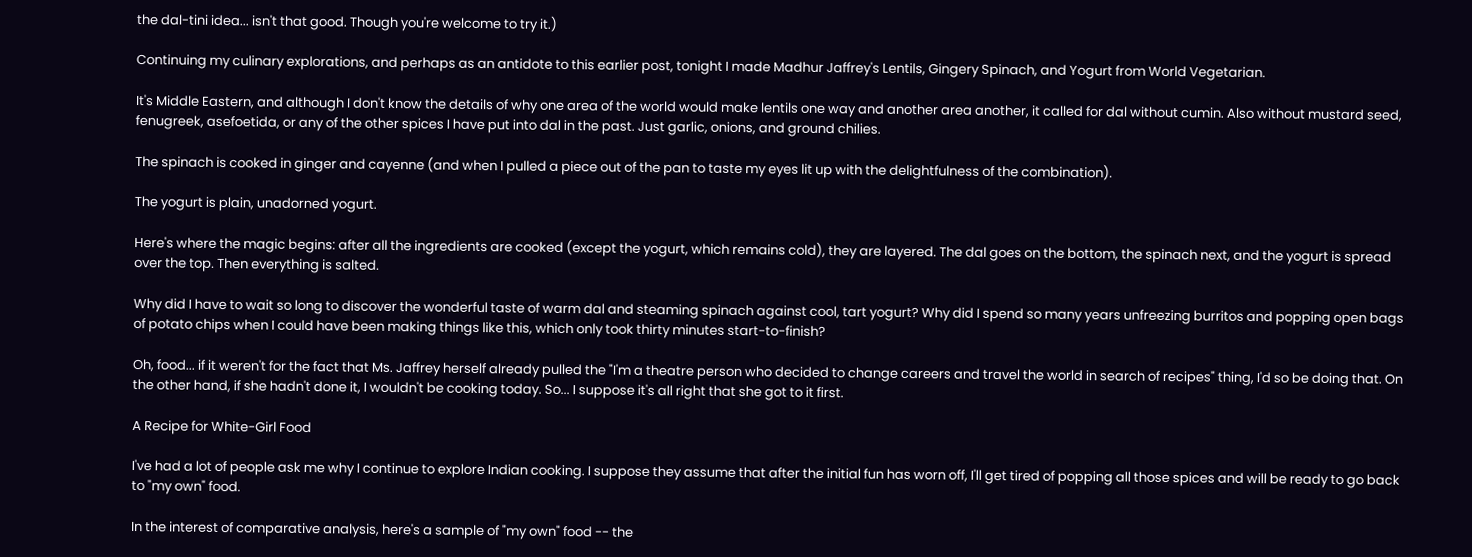the dal-tini idea... isn't that good. Though you're welcome to try it.)

Continuing my culinary explorations, and perhaps as an antidote to this earlier post, tonight I made Madhur Jaffrey's Lentils, Gingery Spinach, and Yogurt from World Vegetarian.

It's Middle Eastern, and although I don't know the details of why one area of the world would make lentils one way and another area another, it called for dal without cumin. Also without mustard seed, fenugreek, asefoetida, or any of the other spices I have put into dal in the past. Just garlic, onions, and ground chilies.

The spinach is cooked in ginger and cayenne (and when I pulled a piece out of the pan to taste my eyes lit up with the delightfulness of the combination).

The yogurt is plain, unadorned yogurt.

Here's where the magic begins: after all the ingredients are cooked (except the yogurt, which remains cold), they are layered. The dal goes on the bottom, the spinach next, and the yogurt is spread over the top. Then everything is salted.

Why did I have to wait so long to discover the wonderful taste of warm dal and steaming spinach against cool, tart yogurt? Why did I spend so many years unfreezing burritos and popping open bags of potato chips when I could have been making things like this, which only took thirty minutes start-to-finish?

Oh, food... if it weren't for the fact that Ms. Jaffrey herself already pulled the "I'm a theatre person who decided to change careers and travel the world in search of recipes" thing, I'd so be doing that. On the other hand, if she hadn't done it, I wouldn't be cooking today. So... I suppose it's all right that she got to it first.

A Recipe for White-Girl Food

I've had a lot of people ask me why I continue to explore Indian cooking. I suppose they assume that after the initial fun has worn off, I'll get tired of popping all those spices and will be ready to go back to "my own" food.

In the interest of comparative analysis, here's a sample of "my own" food -- the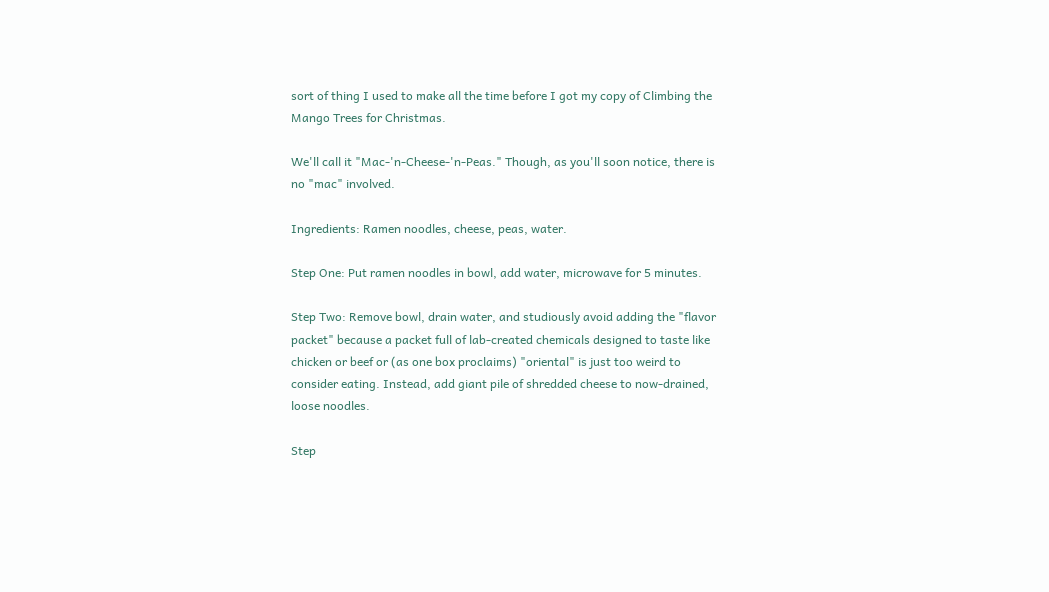sort of thing I used to make all the time before I got my copy of Climbing the Mango Trees for Christmas.

We'll call it "Mac-'n-Cheese-'n-Peas." Though, as you'll soon notice, there is no "mac" involved.

Ingredients: Ramen noodles, cheese, peas, water.

Step One: Put ramen noodles in bowl, add water, microwave for 5 minutes.

Step Two: Remove bowl, drain water, and studiously avoid adding the "flavor packet" because a packet full of lab-created chemicals designed to taste like chicken or beef or (as one box proclaims) "oriental" is just too weird to consider eating. Instead, add giant pile of shredded cheese to now-drained, loose noodles.

Step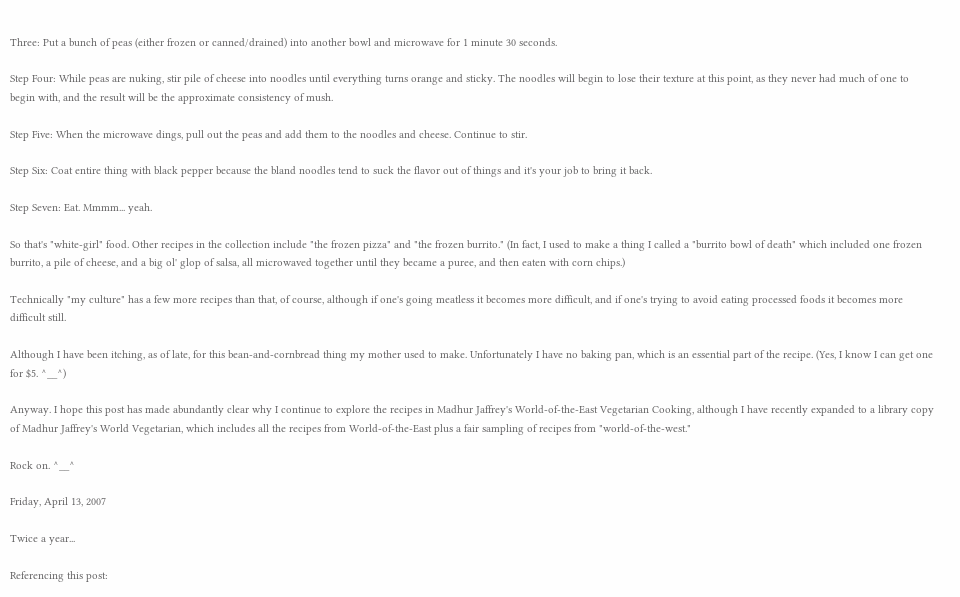Three: Put a bunch of peas (either frozen or canned/drained) into another bowl and microwave for 1 minute 30 seconds.

Step Four: While peas are nuking, stir pile of cheese into noodles until everything turns orange and sticky. The noodles will begin to lose their texture at this point, as they never had much of one to begin with, and the result will be the approximate consistency of mush.

Step Five: When the microwave dings, pull out the peas and add them to the noodles and cheese. Continue to stir.

Step Six: Coat entire thing with black pepper because the bland noodles tend to suck the flavor out of things and it's your job to bring it back.

Step Seven: Eat. Mmmm... yeah.

So that's "white-girl" food. Other recipes in the collection include "the frozen pizza" and "the frozen burrito." (In fact, I used to make a thing I called a "burrito bowl of death" which included one frozen burrito, a pile of cheese, and a big ol' glop of salsa, all microwaved together until they became a puree, and then eaten with corn chips.)

Technically "my culture" has a few more recipes than that, of course, although if one's going meatless it becomes more difficult, and if one's trying to avoid eating processed foods it becomes more difficult still.

Although I have been itching, as of late, for this bean-and-cornbread thing my mother used to make. Unfortunately I have no baking pan, which is an essential part of the recipe. (Yes, I know I can get one for $5. ^__^)

Anyway. I hope this post has made abundantly clear why I continue to explore the recipes in Madhur Jaffrey's World-of-the-East Vegetarian Cooking, although I have recently expanded to a library copy of Madhur Jaffrey's World Vegetarian, which includes all the recipes from World-of-the-East plus a fair sampling of recipes from "world-of-the-west."

Rock on. ^__^

Friday, April 13, 2007

Twice a year...

Referencing this post: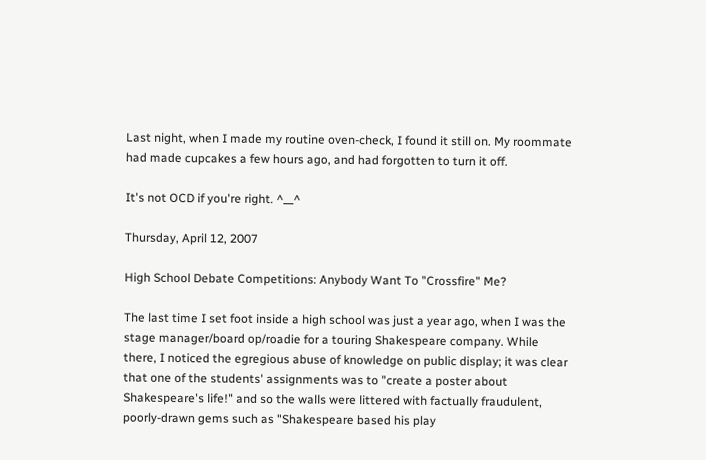Last night, when I made my routine oven-check, I found it still on. My roommate had made cupcakes a few hours ago, and had forgotten to turn it off.

It's not OCD if you're right. ^__^

Thursday, April 12, 2007

High School Debate Competitions: Anybody Want To "Crossfire" Me?

The last time I set foot inside a high school was just a year ago, when I was the stage manager/board op/roadie for a touring Shakespeare company. While there, I noticed the egregious abuse of knowledge on public display; it was clear that one of the students' assignments was to "create a poster about Shakespeare's life!" and so the walls were littered with factually fraudulent, poorly-drawn gems such as "Shakespeare based his play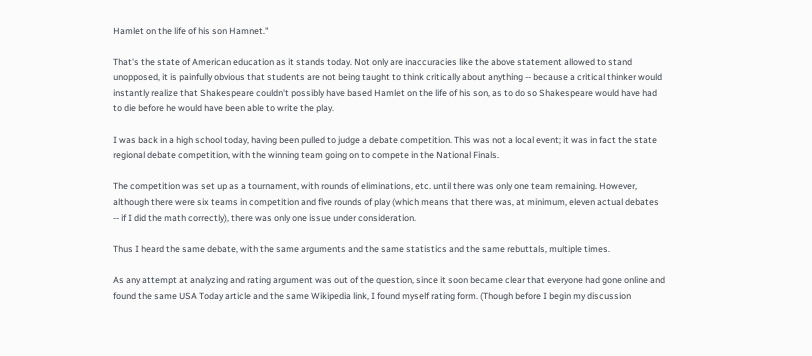Hamlet on the life of his son Hamnet."

That's the state of American education as it stands today. Not only are inaccuracies like the above statement allowed to stand unopposed, it is painfully obvious that students are not being taught to think critically about anything -- because a critical thinker would instantly realize that Shakespeare couldn't possibly have based Hamlet on the life of his son, as to do so Shakespeare would have had to die before he would have been able to write the play.

I was back in a high school today, having been pulled to judge a debate competition. This was not a local event; it was in fact the state regional debate competition, with the winning team going on to compete in the National Finals.

The competition was set up as a tournament, with rounds of eliminations, etc. until there was only one team remaining. However, although there were six teams in competition and five rounds of play (which means that there was, at minimum, eleven actual debates -- if I did the math correctly), there was only one issue under consideration.

Thus I heard the same debate, with the same arguments and the same statistics and the same rebuttals, multiple times.

As any attempt at analyzing and rating argument was out of the question, since it soon became clear that everyone had gone online and found the same USA Today article and the same Wikipedia link, I found myself rating form. (Though before I begin my discussion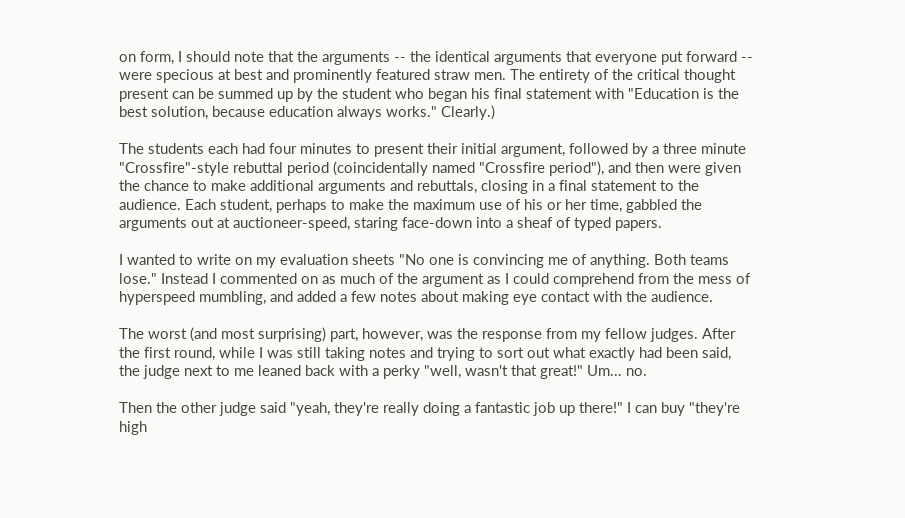on form, I should note that the arguments -- the identical arguments that everyone put forward -- were specious at best and prominently featured straw men. The entirety of the critical thought present can be summed up by the student who began his final statement with "Education is the best solution, because education always works." Clearly.)

The students each had four minutes to present their initial argument, followed by a three minute "Crossfire"-style rebuttal period (coincidentally named "Crossfire period"), and then were given the chance to make additional arguments and rebuttals, closing in a final statement to the audience. Each student, perhaps to make the maximum use of his or her time, gabbled the arguments out at auctioneer-speed, staring face-down into a sheaf of typed papers.

I wanted to write on my evaluation sheets "No one is convincing me of anything. Both teams lose." Instead I commented on as much of the argument as I could comprehend from the mess of hyperspeed mumbling, and added a few notes about making eye contact with the audience.

The worst (and most surprising) part, however, was the response from my fellow judges. After the first round, while I was still taking notes and trying to sort out what exactly had been said, the judge next to me leaned back with a perky "well, wasn't that great!" Um... no.

Then the other judge said "yeah, they're really doing a fantastic job up there!" I can buy "they're high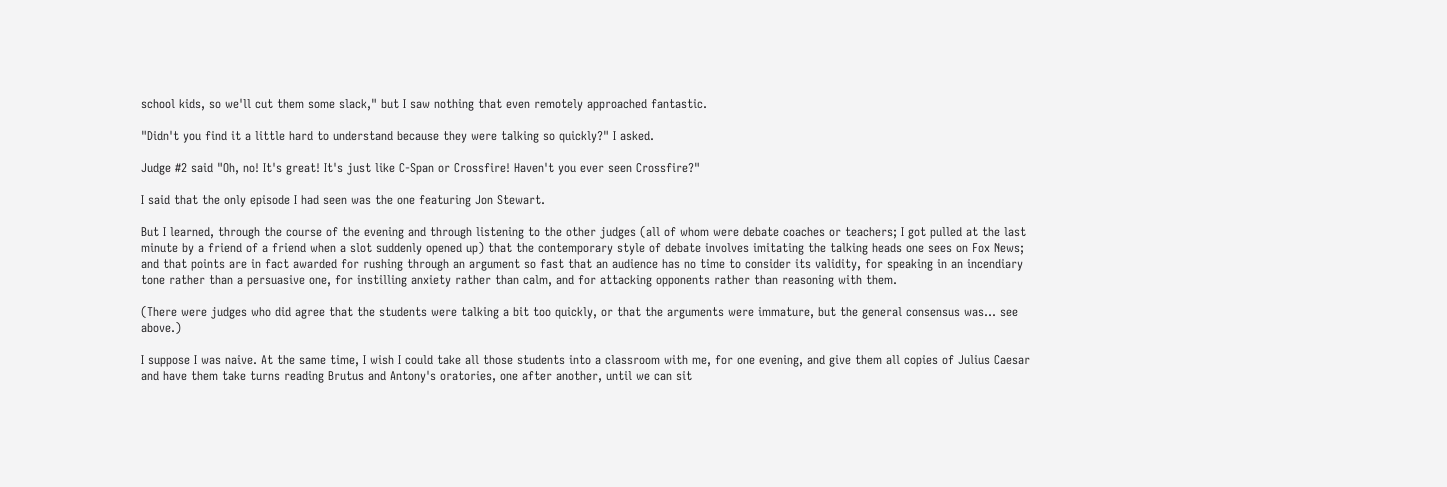school kids, so we'll cut them some slack," but I saw nothing that even remotely approached fantastic.

"Didn't you find it a little hard to understand because they were talking so quickly?" I asked.

Judge #2 said "Oh, no! It's great! It's just like C-Span or Crossfire! Haven't you ever seen Crossfire?"

I said that the only episode I had seen was the one featuring Jon Stewart.

But I learned, through the course of the evening and through listening to the other judges (all of whom were debate coaches or teachers; I got pulled at the last minute by a friend of a friend when a slot suddenly opened up) that the contemporary style of debate involves imitating the talking heads one sees on Fox News; and that points are in fact awarded for rushing through an argument so fast that an audience has no time to consider its validity, for speaking in an incendiary tone rather than a persuasive one, for instilling anxiety rather than calm, and for attacking opponents rather than reasoning with them.

(There were judges who did agree that the students were talking a bit too quickly, or that the arguments were immature, but the general consensus was... see above.)

I suppose I was naive. At the same time, I wish I could take all those students into a classroom with me, for one evening, and give them all copies of Julius Caesar and have them take turns reading Brutus and Antony's oratories, one after another, until we can sit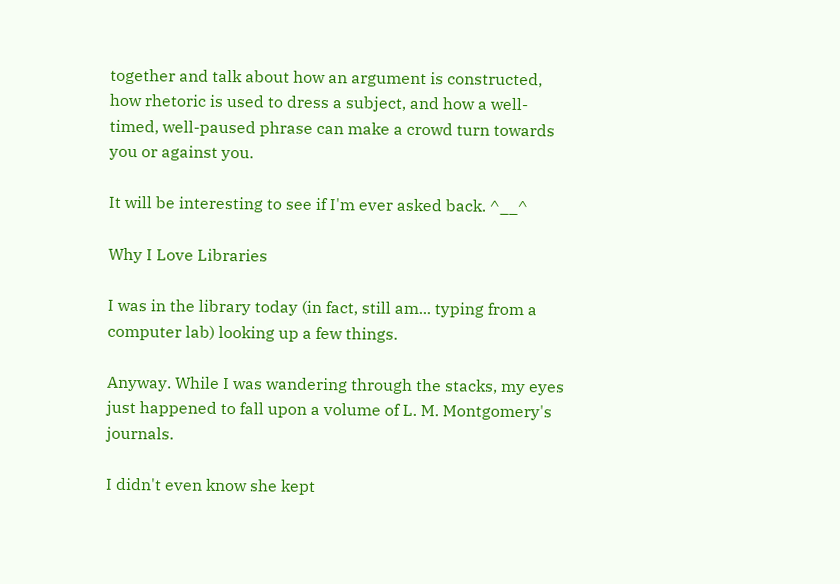together and talk about how an argument is constructed, how rhetoric is used to dress a subject, and how a well-timed, well-paused phrase can make a crowd turn towards you or against you.

It will be interesting to see if I'm ever asked back. ^__^

Why I Love Libraries

I was in the library today (in fact, still am... typing from a computer lab) looking up a few things.

Anyway. While I was wandering through the stacks, my eyes just happened to fall upon a volume of L. M. Montgomery's journals.

I didn't even know she kept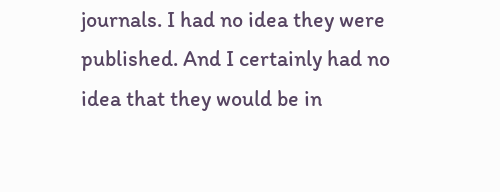journals. I had no idea they were published. And I certainly had no idea that they would be in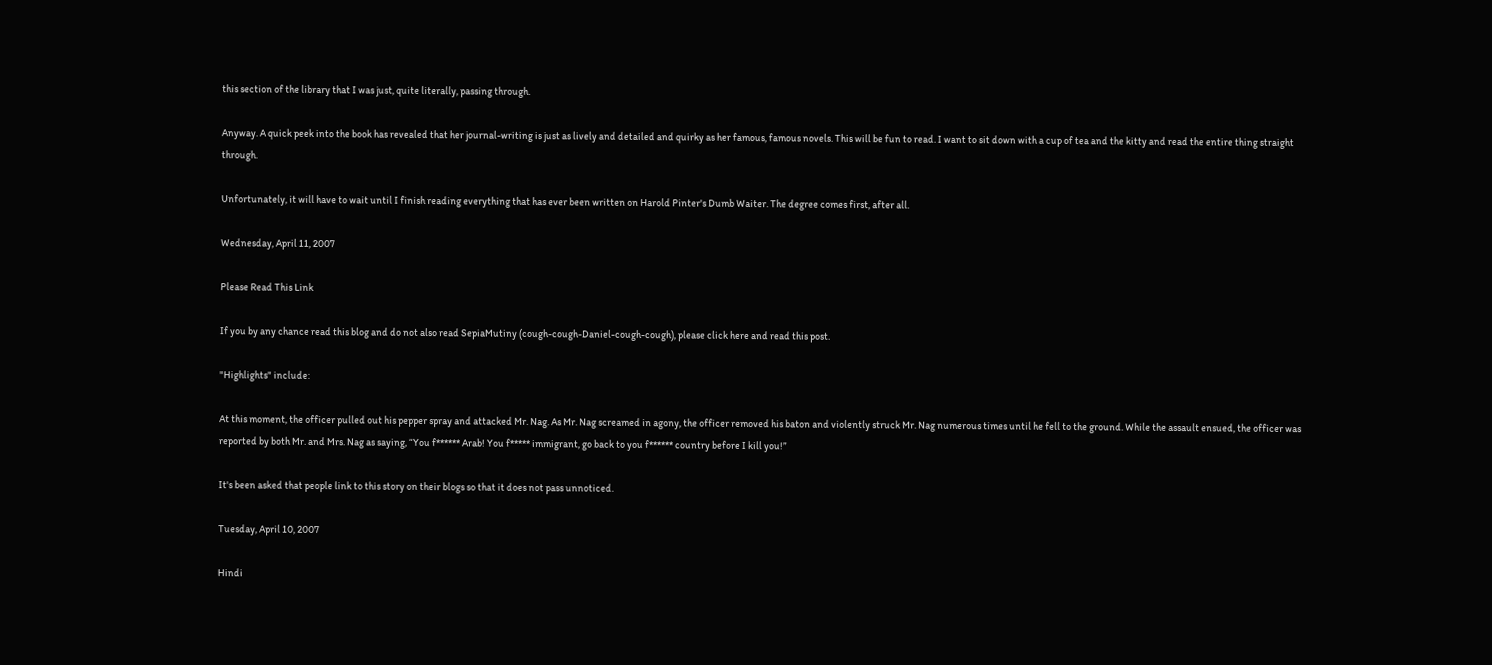this section of the library that I was just, quite literally, passing through.

Anyway. A quick peek into the book has revealed that her journal-writing is just as lively and detailed and quirky as her famous, famous novels. This will be fun to read. I want to sit down with a cup of tea and the kitty and read the entire thing straight through.

Unfortunately, it will have to wait until I finish reading everything that has ever been written on Harold Pinter's Dumb Waiter. The degree comes first, after all.

Wednesday, April 11, 2007

Please Read This Link

If you by any chance read this blog and do not also read SepiaMutiny (cough-cough-Daniel-cough-cough), please click here and read this post.

"Highlights" include:

At this moment, the officer pulled out his pepper spray and attacked Mr. Nag. As Mr. Nag screamed in agony, the officer removed his baton and violently struck Mr. Nag numerous times until he fell to the ground. While the assault ensued, the officer was reported by both Mr. and Mrs. Nag as saying, “You f****** Arab! You f***** immigrant, go back to you f****** country before I kill you!”

It's been asked that people link to this story on their blogs so that it does not pass unnoticed.

Tuesday, April 10, 2007

Hindi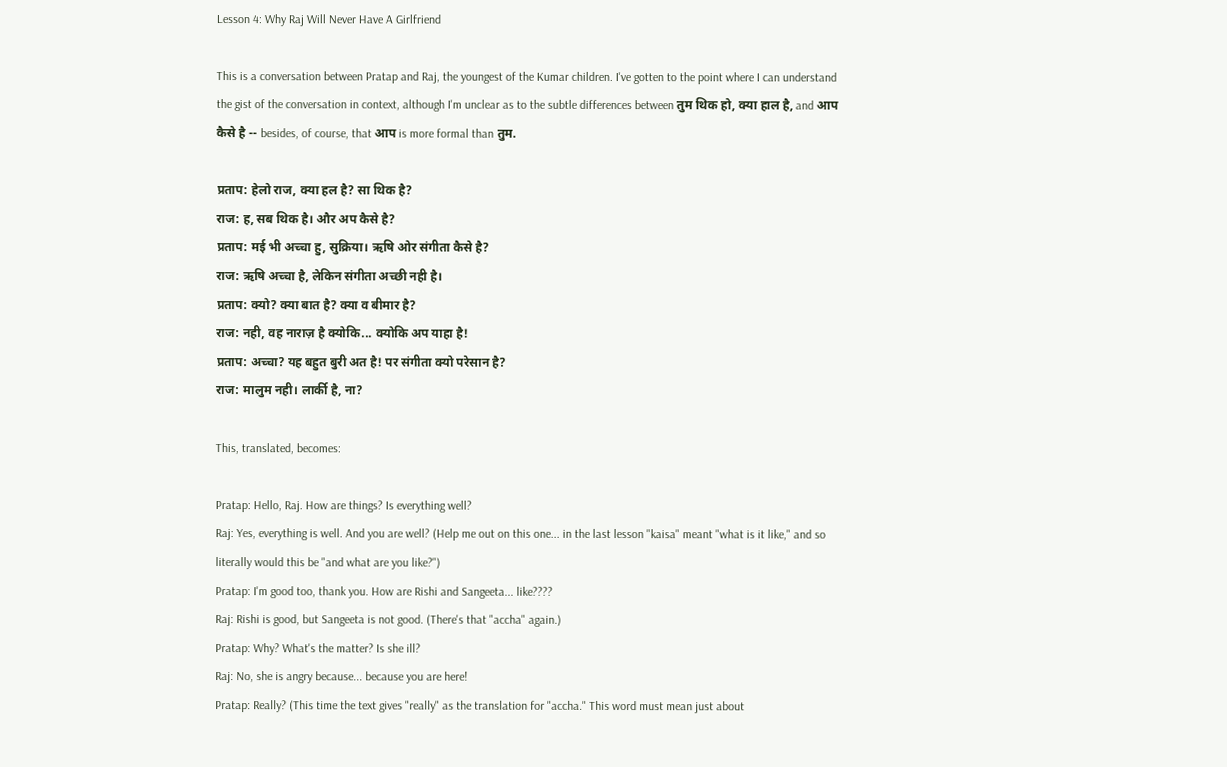Lesson 4: Why Raj Will Never Have A Girlfriend

This is a conversation between Pratap and Raj, the youngest of the Kumar children. I've gotten to the point where I can understand the gist of the conversation in context, although I'm unclear as to the subtle differences between तुम थिक हो, क्या हाल है, and आप कैसे है -- besides, of course, that आप is more formal than तुम.

प्रताप: हेलो राज, क्या हल है? सा थिक है?
राज: ह, सब थिक है। और अप कैसे है?
प्रताप: मई भी अच्चा हु, सुक्रिया। ऋषि ओर संगीता कैसे है?
राज: ऋषि अच्चा है, लेकिन संगीता अच्छी नही है।
प्रताप: क्यो? क्या बात है? क्या व बीमार है?
राज: नही, वह नाराज़ है क्योकि... क्योकि अप याहा है!
प्रताप: अच्चा? यह बहुत बुरी अत है! पर संगीता क्यो परेसान है?
राज: मालुम नही। लार्की है, ना?

This, translated, becomes:

Pratap: Hello, Raj. How are things? Is everything well?
Raj: Yes, everything is well. And you are well? (Help me out on this one... in the last lesson "kaisa" meant "what is it like," and so literally would this be "and what are you like?")
Pratap: I'm good too, thank you. How are Rishi and Sangeeta... like????
Raj: Rishi is good, but Sangeeta is not good. (There's that "accha" again.)
Pratap: Why? What's the matter? Is she ill?
Raj: No, she is angry because... because you are here!
Pratap: Really? (This time the text gives "really" as the translation for "accha." This word must mean just about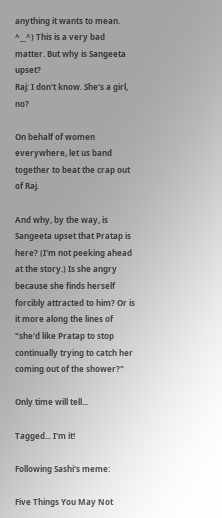anything it wants to mean. ^__^) This is a very bad matter. But why is Sangeeta upset?
Raj: I don't know. She's a girl, no?

On behalf of women everywhere, let us band together to beat the crap out of Raj.

And why, by the way, is Sangeeta upset that Pratap is here? (I'm not peeking ahead at the story.) Is she angry because she finds herself forcibly attracted to him? Or is it more along the lines of "she'd like Pratap to stop continually trying to catch her coming out of the shower?"

Only time will tell...

Tagged... I'm it!

Following Sashi's meme:

Five Things You May Not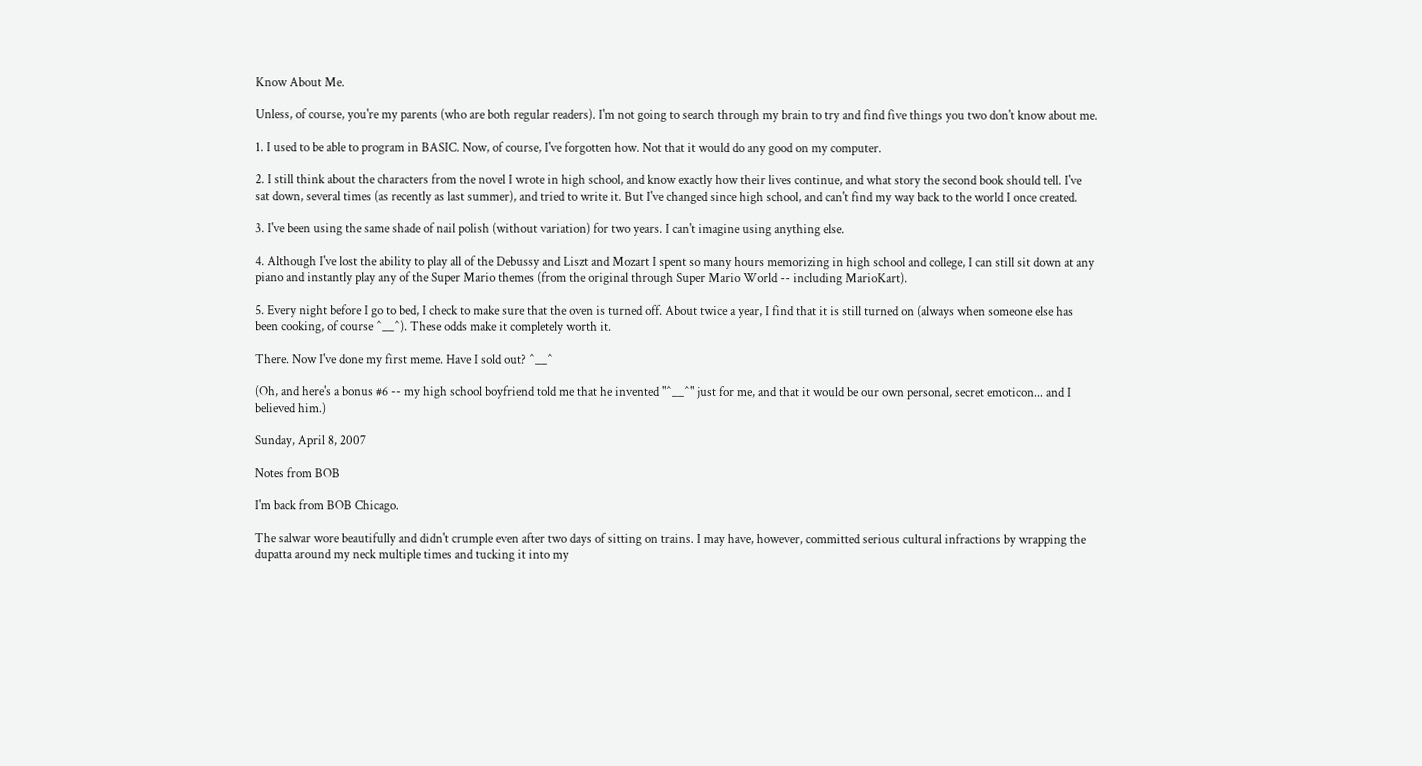Know About Me.

Unless, of course, you're my parents (who are both regular readers). I'm not going to search through my brain to try and find five things you two don't know about me.

1. I used to be able to program in BASIC. Now, of course, I've forgotten how. Not that it would do any good on my computer.

2. I still think about the characters from the novel I wrote in high school, and know exactly how their lives continue, and what story the second book should tell. I've sat down, several times (as recently as last summer), and tried to write it. But I've changed since high school, and can't find my way back to the world I once created.

3. I've been using the same shade of nail polish (without variation) for two years. I can't imagine using anything else.

4. Although I've lost the ability to play all of the Debussy and Liszt and Mozart I spent so many hours memorizing in high school and college, I can still sit down at any piano and instantly play any of the Super Mario themes (from the original through Super Mario World -- including MarioKart).

5. Every night before I go to bed, I check to make sure that the oven is turned off. About twice a year, I find that it is still turned on (always when someone else has been cooking, of course ^__^). These odds make it completely worth it.

There. Now I've done my first meme. Have I sold out? ^__^

(Oh, and here's a bonus #6 -- my high school boyfriend told me that he invented "^__^" just for me, and that it would be our own personal, secret emoticon... and I believed him.)

Sunday, April 8, 2007

Notes from BOB

I'm back from BOB Chicago.

The salwar wore beautifully and didn't crumple even after two days of sitting on trains. I may have, however, committed serious cultural infractions by wrapping the dupatta around my neck multiple times and tucking it into my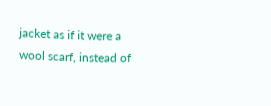jacket as if it were a wool scarf, instead of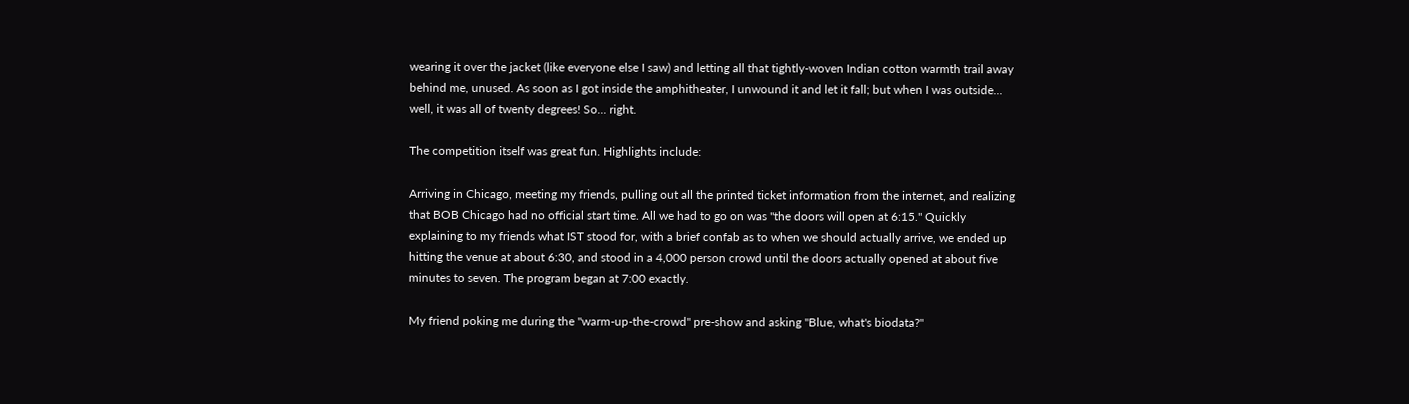wearing it over the jacket (like everyone else I saw) and letting all that tightly-woven Indian cotton warmth trail away behind me, unused. As soon as I got inside the amphitheater, I unwound it and let it fall; but when I was outside... well, it was all of twenty degrees! So... right.

The competition itself was great fun. Highlights include:

Arriving in Chicago, meeting my friends, pulling out all the printed ticket information from the internet, and realizing that BOB Chicago had no official start time. All we had to go on was "the doors will open at 6:15." Quickly explaining to my friends what IST stood for, with a brief confab as to when we should actually arrive, we ended up hitting the venue at about 6:30, and stood in a 4,000 person crowd until the doors actually opened at about five minutes to seven. The program began at 7:00 exactly.

My friend poking me during the "warm-up-the-crowd" pre-show and asking "Blue, what's biodata?"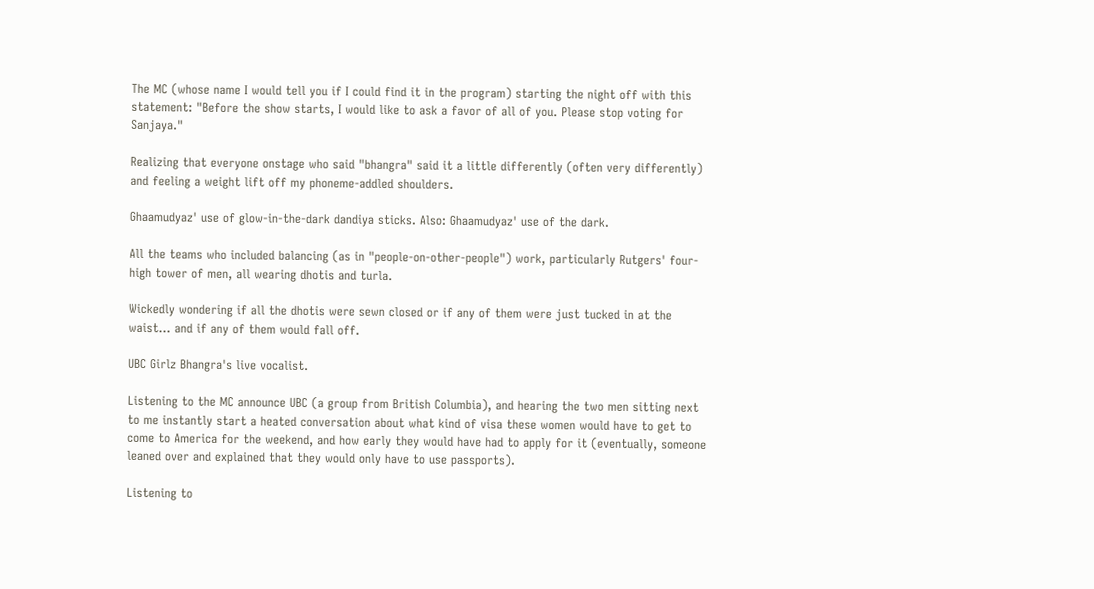The MC (whose name I would tell you if I could find it in the program) starting the night off with this statement: "Before the show starts, I would like to ask a favor of all of you. Please stop voting for Sanjaya."

Realizing that everyone onstage who said "bhangra" said it a little differently (often very differently) and feeling a weight lift off my phoneme-addled shoulders.

Ghaamudyaz' use of glow-in-the-dark dandiya sticks. Also: Ghaamudyaz' use of the dark.

All the teams who included balancing (as in "people-on-other-people") work, particularly Rutgers' four-high tower of men, all wearing dhotis and turla.

Wickedly wondering if all the dhotis were sewn closed or if any of them were just tucked in at the waist... and if any of them would fall off.

UBC Girlz Bhangra's live vocalist.

Listening to the MC announce UBC (a group from British Columbia), and hearing the two men sitting next to me instantly start a heated conversation about what kind of visa these women would have to get to come to America for the weekend, and how early they would have had to apply for it (eventually, someone leaned over and explained that they would only have to use passports).

Listening to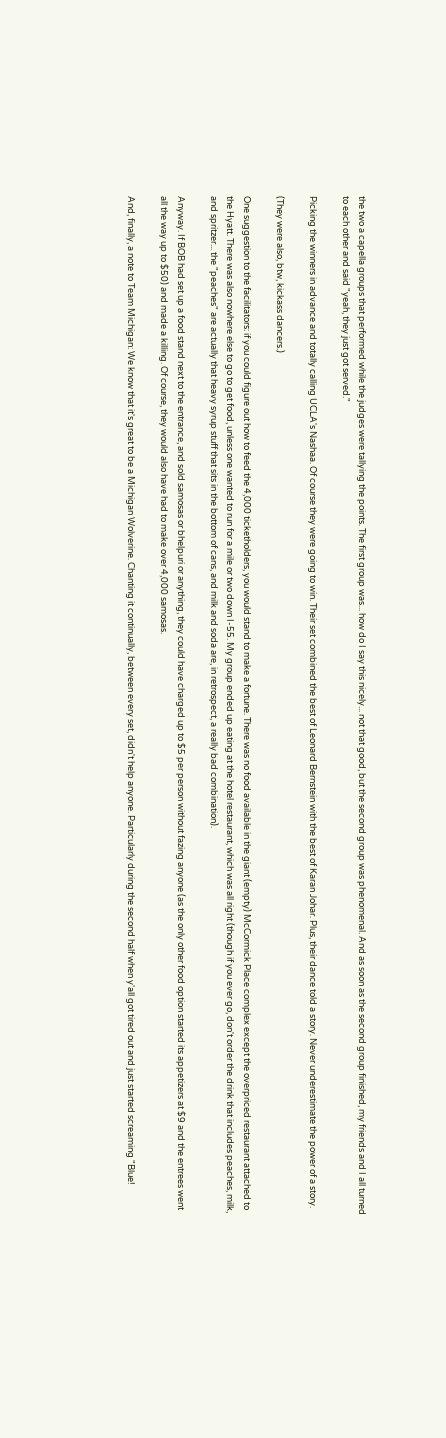the two a capella groups that performed while the judges were tallying the points. The first group was... how do I say this nicely... not that good, but the second group was phenomenal. And as soon as the second group finished, my friends and I all turned to each other and said "yeah, they just got served."

Picking the winners in advance and totally calling UCLA's Nashaa. Of course they were going to win. Their set combined the best of Leonard Bernstein with the best of Karan Johar. Plus, their dance told a story. Never underestimate the power of a story.

(They were also, btw, kickass dancers.)

One suggestion to the facilitators: if you could figure out how to feed the 4,000 ticketholders, you would stand to make a fortune. There was no food available in the giant (empty) McCormick Place complex except the overpriced restaurant attached to the Hyatt. There was also nowhere else to go to get food, unless one wanted to run for a mile or two down I-55. My group ended up eating at the hotel restaurant, which was all right (though if you ever go, don't order the drink that includes peaches, milk, and spritzer... the "peaches" are actually that heavy syrup stuff that sits in the bottom of cans, and milk and soda are, in retrospect, a really bad combination).

Anyway. If BOB had set up a food stand next to the entrance, and sold samosas or bhelpuri or anything, they could have charged up to $5 per person without fazing anyone (as the only other food option started its appetizers at $9 and the entrees went all the way up to $50) and made a killing. Of course, they would also have had to make over 4,000 samosas.

And, finally, a note to Team Michigan: We know that it's great to be a Michigan Wolverine. Chanting it continually, between every set, didn't help anyone. Particularly during the second half when y'all got tired out and just started screaming "Blue!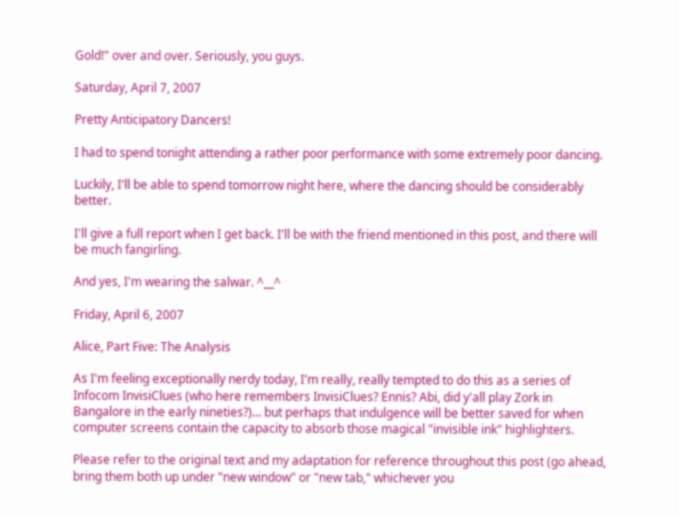Gold!" over and over. Seriously, you guys.

Saturday, April 7, 2007

Pretty Anticipatory Dancers!

I had to spend tonight attending a rather poor performance with some extremely poor dancing.

Luckily, I'll be able to spend tomorrow night here, where the dancing should be considerably better.

I'll give a full report when I get back. I'll be with the friend mentioned in this post, and there will be much fangirling.

And yes, I'm wearing the salwar. ^__^

Friday, April 6, 2007

Alice, Part Five: The Analysis

As I'm feeling exceptionally nerdy today, I'm really, really tempted to do this as a series of Infocom InvisiClues (who here remembers InvisiClues? Ennis? Abi, did y'all play Zork in Bangalore in the early nineties?)... but perhaps that indulgence will be better saved for when computer screens contain the capacity to absorb those magical "invisible ink" highlighters.

Please refer to the original text and my adaptation for reference throughout this post (go ahead, bring them both up under "new window" or "new tab," whichever you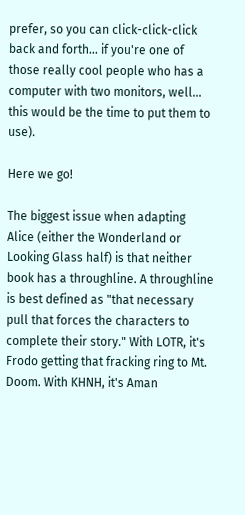prefer, so you can click-click-click back and forth... if you're one of those really cool people who has a computer with two monitors, well... this would be the time to put them to use).

Here we go!

The biggest issue when adapting
Alice (either the Wonderland or Looking Glass half) is that neither book has a throughline. A throughline is best defined as "that necessary pull that forces the characters to complete their story." With LOTR, it's Frodo getting that fracking ring to Mt. Doom. With KHNH, it's Aman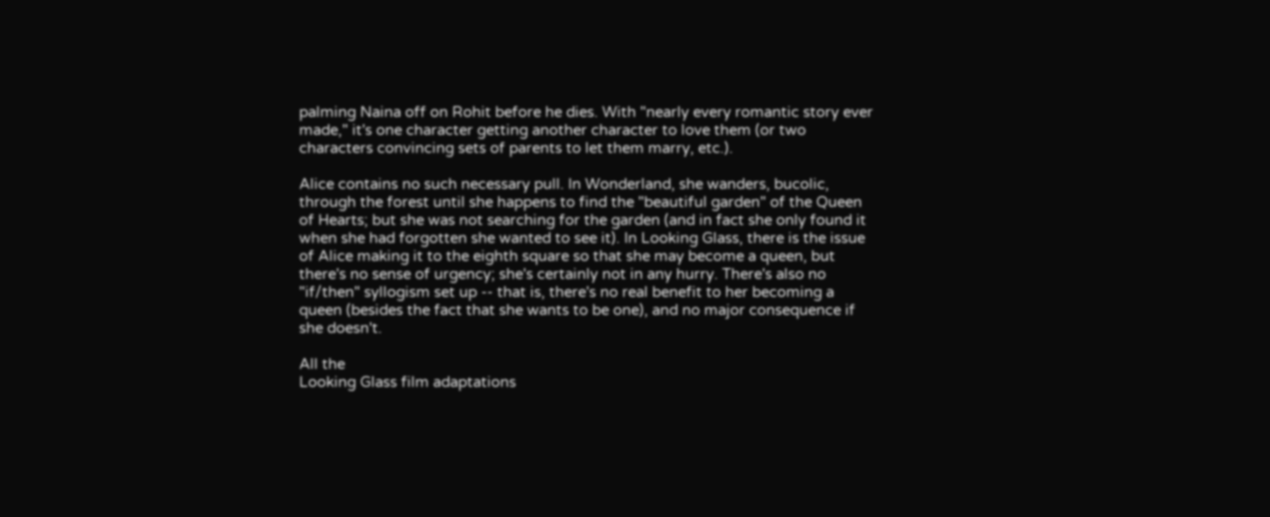palming Naina off on Rohit before he dies. With "nearly every romantic story ever made," it's one character getting another character to love them (or two characters convincing sets of parents to let them marry, etc.).

Alice contains no such necessary pull. In Wonderland, she wanders, bucolic, through the forest until she happens to find the "beautiful garden" of the Queen of Hearts; but she was not searching for the garden (and in fact she only found it when she had forgotten she wanted to see it). In Looking Glass, there is the issue of Alice making it to the eighth square so that she may become a queen, but there's no sense of urgency; she's certainly not in any hurry. There's also no "if/then" syllogism set up -- that is, there's no real benefit to her becoming a queen (besides the fact that she wants to be one), and no major consequence if she doesn't.

All the
Looking Glass film adaptations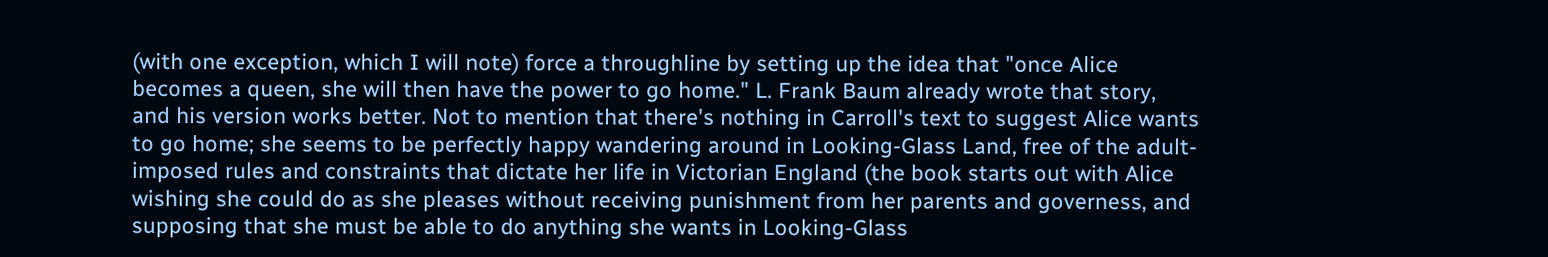(with one exception, which I will note) force a throughline by setting up the idea that "once Alice becomes a queen, she will then have the power to go home." L. Frank Baum already wrote that story, and his version works better. Not to mention that there's nothing in Carroll's text to suggest Alice wants to go home; she seems to be perfectly happy wandering around in Looking-Glass Land, free of the adult-imposed rules and constraints that dictate her life in Victorian England (the book starts out with Alice wishing she could do as she pleases without receiving punishment from her parents and governess, and supposing that she must be able to do anything she wants in Looking-Glass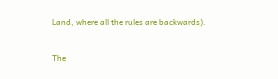Land, where all the rules are backwards).

The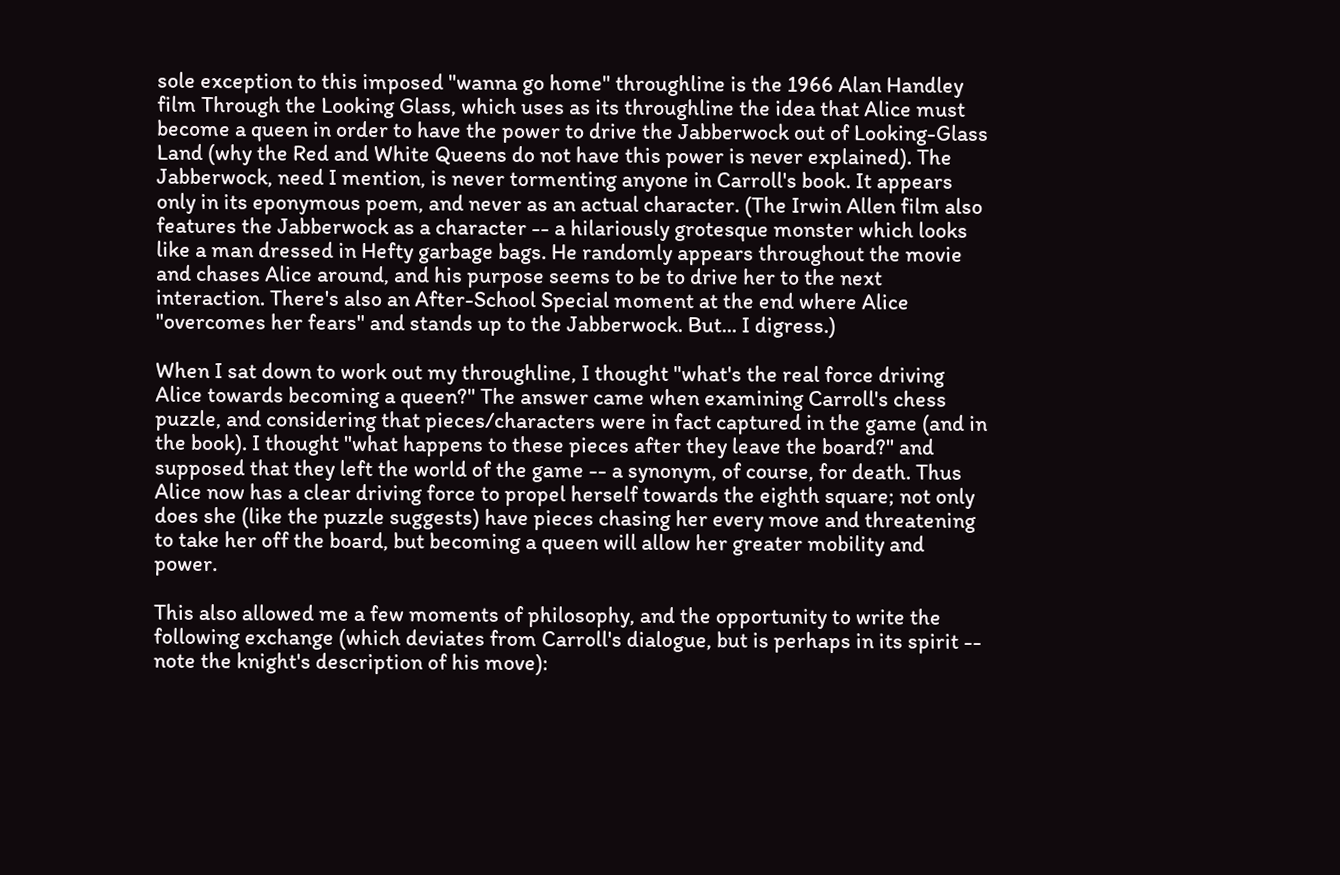sole exception to this imposed "wanna go home" throughline is the 1966 Alan Handley film Through the Looking Glass, which uses as its throughline the idea that Alice must become a queen in order to have the power to drive the Jabberwock out of Looking-Glass Land (why the Red and White Queens do not have this power is never explained). The Jabberwock, need I mention, is never tormenting anyone in Carroll's book. It appears only in its eponymous poem, and never as an actual character. (The Irwin Allen film also features the Jabberwock as a character -- a hilariously grotesque monster which looks like a man dressed in Hefty garbage bags. He randomly appears throughout the movie and chases Alice around, and his purpose seems to be to drive her to the next interaction. There's also an After-School Special moment at the end where Alice "overcomes her fears" and stands up to the Jabberwock. But... I digress.)

When I sat down to work out my throughline, I thought "what's the real force driving Alice towards becoming a queen?" The answer came when examining Carroll's chess puzzle, and considering that pieces/characters were in fact captured in the game (and in the book). I thought "what happens to these pieces after they leave the board?" and supposed that they left the world of the game -- a synonym, of course, for death. Thus Alice now has a clear driving force to propel herself towards the eighth square; not only does she (like the puzzle suggests) have pieces chasing her every move and threatening to take her off the board, but becoming a queen will allow her greater mobility and power.

This also allowed me a few moments of philosophy, and the opportunity to write the following exchange (which deviates from Carroll's dialogue, but is perhaps in its spirit -- note the knight's description of his move):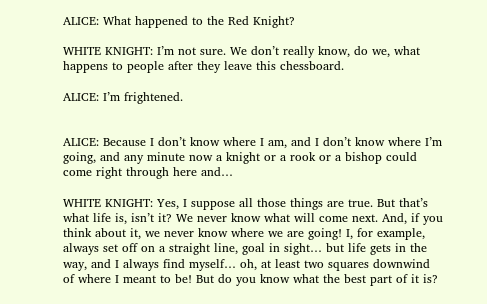ALICE: What happened to the Red Knight?

WHITE KNIGHT: I’m not sure. We don’t really know, do we, what happens to people after they leave this chessboard.

ALICE: I’m frightened.


ALICE: Because I don’t know where I am, and I don’t know where I’m going, and any minute now a knight or a rook or a bishop could come right through here and…

WHITE KNIGHT: Yes, I suppose all those things are true. But that’s what life is, isn’t it? We never know what will come next. And, if you think about it, we never know where we are going! I, for example, always set off on a straight line, goal in sight… but life gets in the way, and I always find myself… oh, at least two squares downwind of where I meant to be! But do you know what the best part of it is?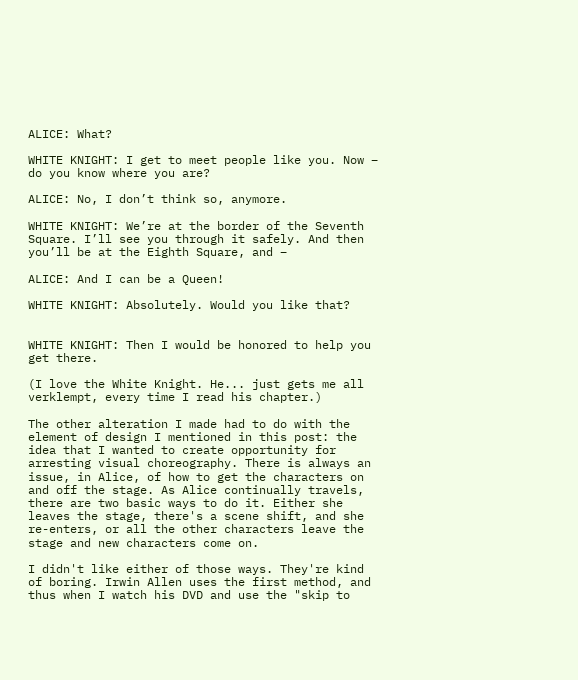ALICE: What?

WHITE KNIGHT: I get to meet people like you. Now – do you know where you are?

ALICE: No, I don’t think so, anymore.

WHITE KNIGHT: We’re at the border of the Seventh Square. I’ll see you through it safely. And then you’ll be at the Eighth Square, and –

ALICE: And I can be a Queen!

WHITE KNIGHT: Absolutely. Would you like that?


WHITE KNIGHT: Then I would be honored to help you get there.

(I love the White Knight. He... just gets me all verklempt, every time I read his chapter.)

The other alteration I made had to do with the element of design I mentioned in this post: the idea that I wanted to create opportunity for arresting visual choreography. There is always an issue, in Alice, of how to get the characters on and off the stage. As Alice continually travels, there are two basic ways to do it. Either she leaves the stage, there's a scene shift, and she re-enters, or all the other characters leave the stage and new characters come on.

I didn't like either of those ways. They're kind of boring. Irwin Allen uses the first method, and thus when I watch his DVD and use the "skip to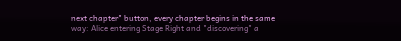next chapter" button, every chapter begins in the same way: Alice entering Stage Right and "discovering" a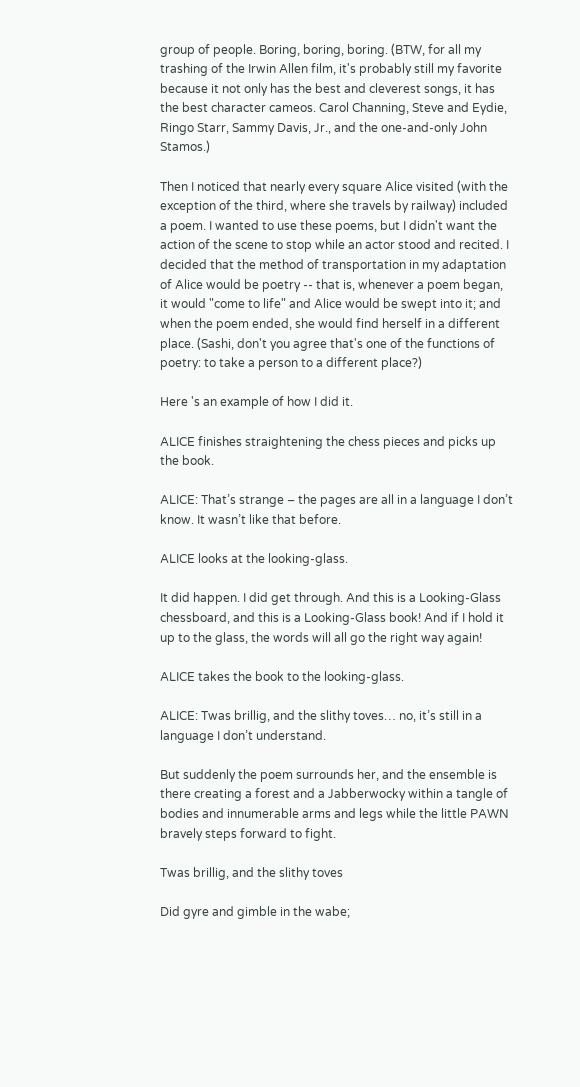group of people. Boring, boring, boring. (BTW, for all my trashing of the Irwin Allen film, it's probably still my favorite because it not only has the best and cleverest songs, it has the best character cameos. Carol Channing, Steve and Eydie, Ringo Starr, Sammy Davis, Jr., and the one-and-only John Stamos.)

Then I noticed that nearly every square Alice visited (with the exception of the third, where she travels by railway) included a poem. I wanted to use these poems, but I didn't want the action of the scene to stop while an actor stood and recited. I decided that the method of transportation in my adaptation of Alice would be poetry -- that is, whenever a poem began, it would "come to life" and Alice would be swept into it; and when the poem ended, she would find herself in a different place. (Sashi, don't you agree that's one of the functions of poetry: to take a person to a different place?)

Here 's an example of how I did it.

ALICE finishes straightening the chess pieces and picks up the book.

ALICE: That’s strange – the pages are all in a language I don’t know. It wasn’t like that before.

ALICE looks at the looking-glass.

It did happen. I did get through. And this is a Looking-Glass chessboard, and this is a Looking-Glass book! And if I hold it up to the glass, the words will all go the right way again!

ALICE takes the book to the looking-glass.

ALICE: Twas brillig, and the slithy toves… no, it’s still in a language I don’t understand.

But suddenly the poem surrounds her, and the ensemble is there creating a forest and a Jabberwocky within a tangle of bodies and innumerable arms and legs while the little PAWN bravely steps forward to fight.

Twas brillig, and the slithy toves

Did gyre and gimble in the wabe;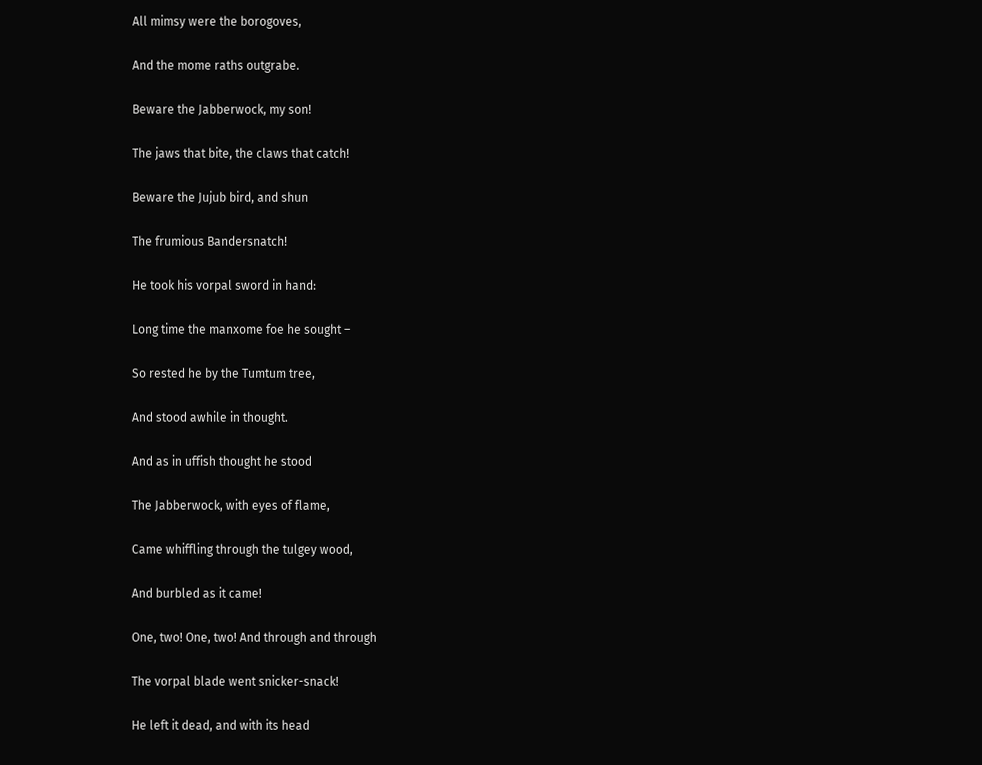All mimsy were the borogoves,

And the mome raths outgrabe.

Beware the Jabberwock, my son!

The jaws that bite, the claws that catch!

Beware the Jujub bird, and shun

The frumious Bandersnatch!

He took his vorpal sword in hand:

Long time the manxome foe he sought –

So rested he by the Tumtum tree,

And stood awhile in thought.

And as in uffish thought he stood

The Jabberwock, with eyes of flame,

Came whiffling through the tulgey wood,

And burbled as it came!

One, two! One, two! And through and through

The vorpal blade went snicker-snack!

He left it dead, and with its head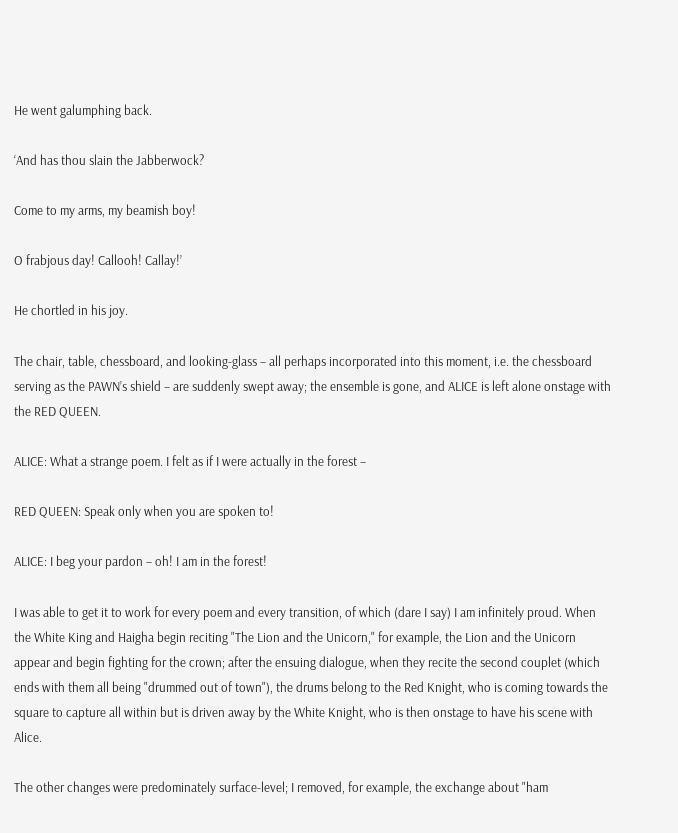He went galumphing back.

‘And has thou slain the Jabberwock?

Come to my arms, my beamish boy!

O frabjous day! Callooh! Callay!’

He chortled in his joy.

The chair, table, chessboard, and looking-glass – all perhaps incorporated into this moment, i.e. the chessboard serving as the PAWN’s shield – are suddenly swept away; the ensemble is gone, and ALICE is left alone onstage with the RED QUEEN.

ALICE: What a strange poem. I felt as if I were actually in the forest –

RED QUEEN: Speak only when you are spoken to!

ALICE: I beg your pardon – oh! I am in the forest!

I was able to get it to work for every poem and every transition, of which (dare I say) I am infinitely proud. When the White King and Haigha begin reciting "The Lion and the Unicorn," for example, the Lion and the Unicorn appear and begin fighting for the crown; after the ensuing dialogue, when they recite the second couplet (which ends with them all being "drummed out of town"), the drums belong to the Red Knight, who is coming towards the square to capture all within but is driven away by the White Knight, who is then onstage to have his scene with Alice.

The other changes were predominately surface-level; I removed, for example, the exchange about "ham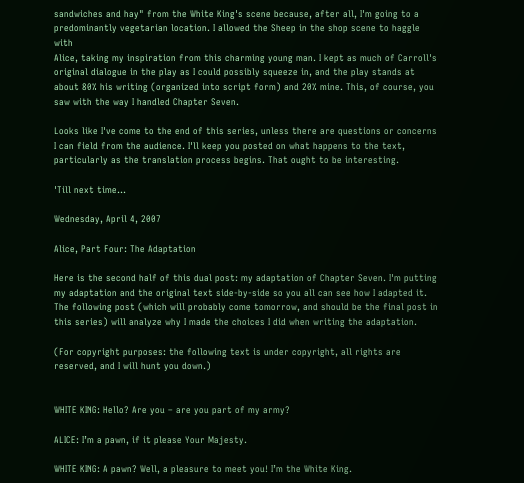sandwiches and hay" from the White King's scene because, after all, I'm going to a predominantly vegetarian location. I allowed the Sheep in the shop scene to haggle with
Alice, taking my inspiration from this charming young man. I kept as much of Carroll's original dialogue in the play as I could possibly squeeze in, and the play stands at about 80% his writing (organized into script form) and 20% mine. This, of course, you saw with the way I handled Chapter Seven.

Looks like I've come to the end of this series, unless there are questions or concerns I can field from the audience. I'll keep you posted on what happens to the text, particularly as the translation process begins. That ought to be interesting.

'Till next time...

Wednesday, April 4, 2007

Alice, Part Four: The Adaptation

Here is the second half of this dual post: my adaptation of Chapter Seven. I'm putting my adaptation and the original text side-by-side so you all can see how I adapted it. The following post (which will probably come tomorrow, and should be the final post in this series) will analyze why I made the choices I did when writing the adaptation.

(For copyright purposes: the following text is under copyright, all rights are reserved, and I will hunt you down.)


WHITE KING: Hello? Are you – are you part of my army?

ALICE: I’m a pawn, if it please Your Majesty.

WHITE KING: A pawn? Well, a pleasure to meet you! I’m the White King.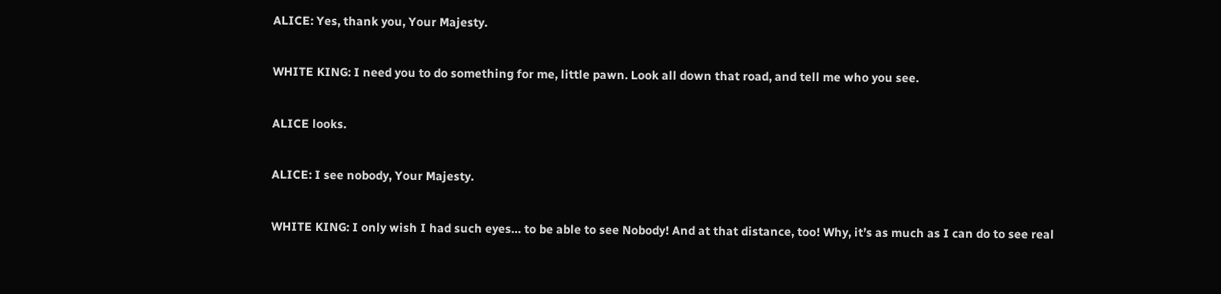ALICE: Yes, thank you, Your Majesty.

WHITE KING: I need you to do something for me, little pawn. Look all down that road, and tell me who you see.

ALICE looks.

ALICE: I see nobody, Your Majesty.

WHITE KING: I only wish I had such eyes… to be able to see Nobody! And at that distance, too! Why, it’s as much as I can do to see real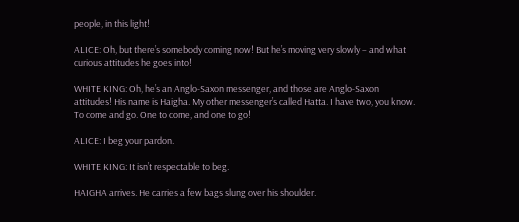people, in this light!

ALICE: Oh, but there’s somebody coming now! But he’s moving very slowly – and what curious attitudes he goes into!

WHITE KING: Oh, he’s an Anglo-Saxon messenger, and those are Anglo-Saxon attitudes! His name is Haigha. My other messenger’s called Hatta. I have two, you know. To come and go. One to come, and one to go!

ALICE: I beg your pardon.

WHITE KING: It isn’t respectable to beg.

HAIGHA arrives. He carries a few bags slung over his shoulder.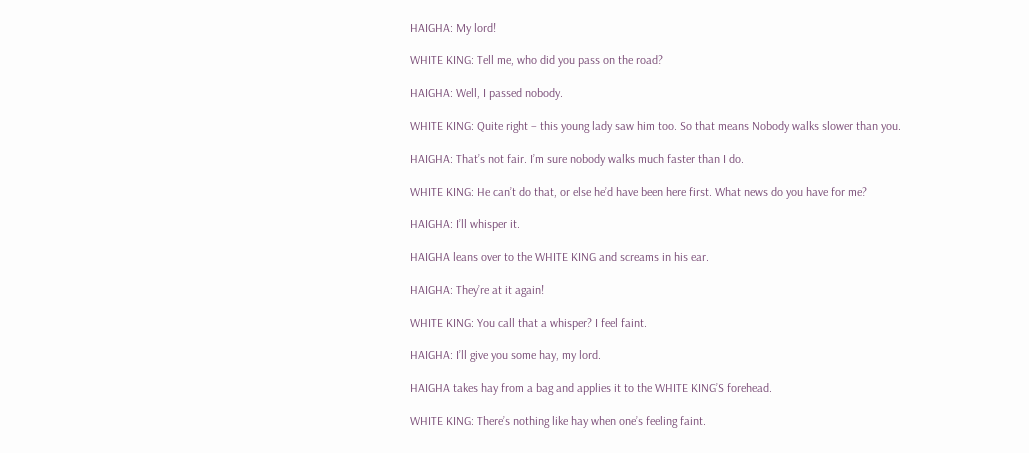HAIGHA: My lord!

WHITE KING: Tell me, who did you pass on the road?

HAIGHA: Well, I passed nobody.

WHITE KING: Quite right – this young lady saw him too. So that means Nobody walks slower than you.

HAIGHA: That’s not fair. I’m sure nobody walks much faster than I do.

WHITE KING: He can’t do that, or else he’d have been here first. What news do you have for me?

HAIGHA: I’ll whisper it.

HAIGHA leans over to the WHITE KING and screams in his ear.

HAIGHA: They’re at it again!

WHITE KING: You call that a whisper? I feel faint.

HAIGHA: I’ll give you some hay, my lord.

HAIGHA takes hay from a bag and applies it to the WHITE KING’S forehead.

WHITE KING: There’s nothing like hay when one’s feeling faint.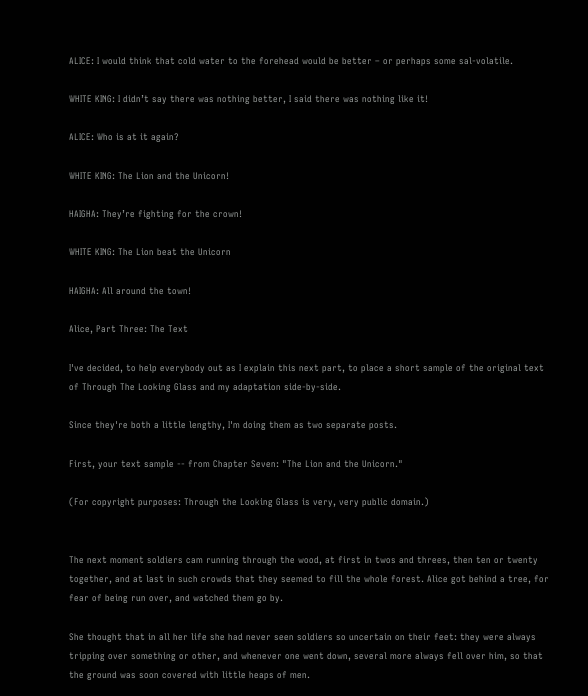ALICE: I would think that cold water to the forehead would be better – or perhaps some sal-volatile.

WHITE KING: I didn’t say there was nothing better, I said there was nothing like it!

ALICE: Who is at it again?

WHITE KING: The Lion and the Unicorn!

HAIGHA: They’re fighting for the crown!

WHITE KING: The Lion beat the Unicorn

HAIGHA: All around the town!

Alice, Part Three: The Text

I've decided, to help everybody out as I explain this next part, to place a short sample of the original text of Through The Looking Glass and my adaptation side-by-side.

Since they're both a little lengthy, I'm doing them as two separate posts.

First, your text sample -- from Chapter Seven: "The Lion and the Unicorn."

(For copyright purposes: Through the Looking Glass is very, very public domain.)


The next moment soldiers cam running through the wood, at first in twos and threes, then ten or twenty together, and at last in such crowds that they seemed to fill the whole forest. Alice got behind a tree, for fear of being run over, and watched them go by.

She thought that in all her life she had never seen soldiers so uncertain on their feet: they were always tripping over something or other, and whenever one went down, several more always fell over him, so that the ground was soon covered with little heaps of men.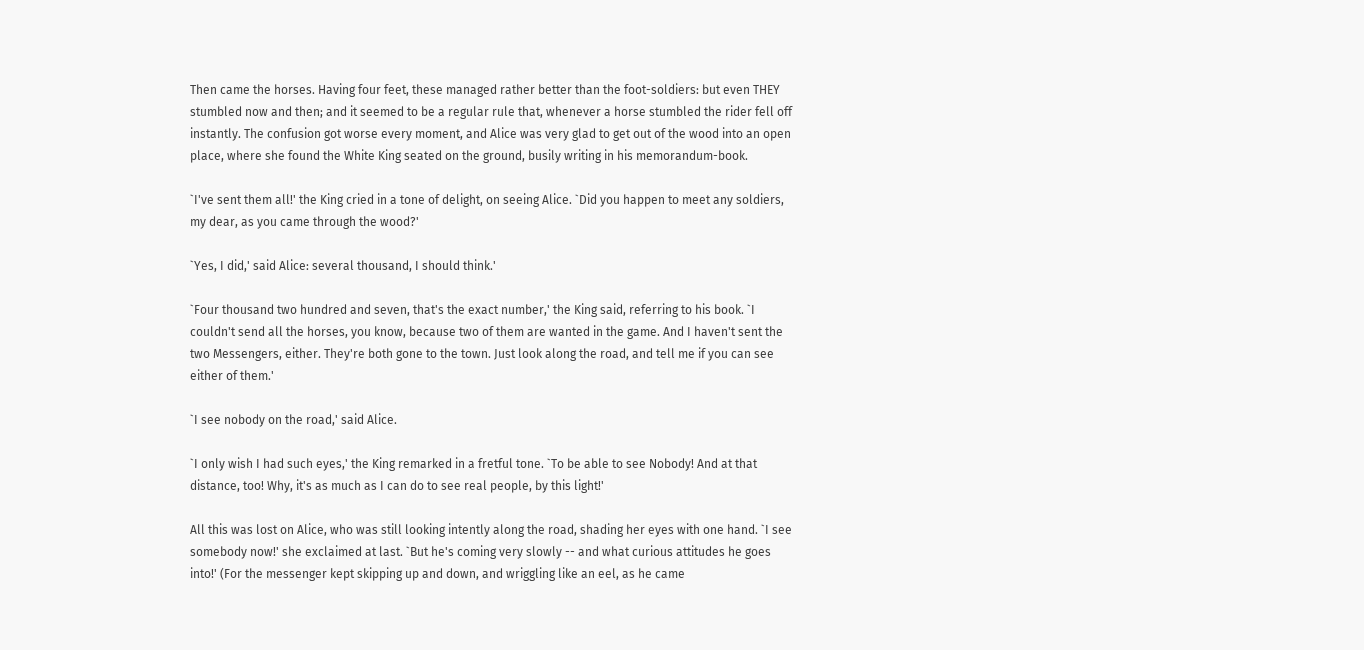Then came the horses. Having four feet, these managed rather better than the foot-soldiers: but even THEY stumbled now and then; and it seemed to be a regular rule that, whenever a horse stumbled the rider fell off instantly. The confusion got worse every moment, and Alice was very glad to get out of the wood into an open place, where she found the White King seated on the ground, busily writing in his memorandum-book.

`I've sent them all!' the King cried in a tone of delight, on seeing Alice. `Did you happen to meet any soldiers, my dear, as you came through the wood?'

`Yes, I did,' said Alice: several thousand, I should think.'

`Four thousand two hundred and seven, that's the exact number,' the King said, referring to his book. `I couldn't send all the horses, you know, because two of them are wanted in the game. And I haven't sent the two Messengers, either. They're both gone to the town. Just look along the road, and tell me if you can see either of them.'

`I see nobody on the road,' said Alice.

`I only wish I had such eyes,' the King remarked in a fretful tone. `To be able to see Nobody! And at that distance, too! Why, it's as much as I can do to see real people, by this light!'

All this was lost on Alice, who was still looking intently along the road, shading her eyes with one hand. `I see somebody now!' she exclaimed at last. `But he's coming very slowly -- and what curious attitudes he goes into!' (For the messenger kept skipping up and down, and wriggling like an eel, as he came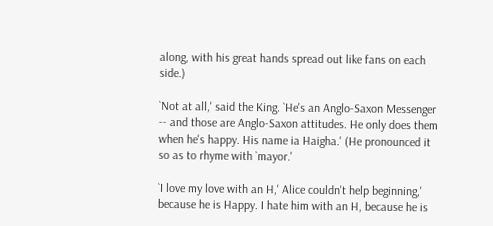along, with his great hands spread out like fans on each side.)

`Not at all,' said the King. `He's an Anglo-Saxon Messenger -- and those are Anglo-Saxon attitudes. He only does them when he's happy. His name ia Haigha.' (He pronounced it so as to rhyme with `mayor.'

`I love my love with an H,' Alice couldn't help beginning,' because he is Happy. I hate him with an H, because he is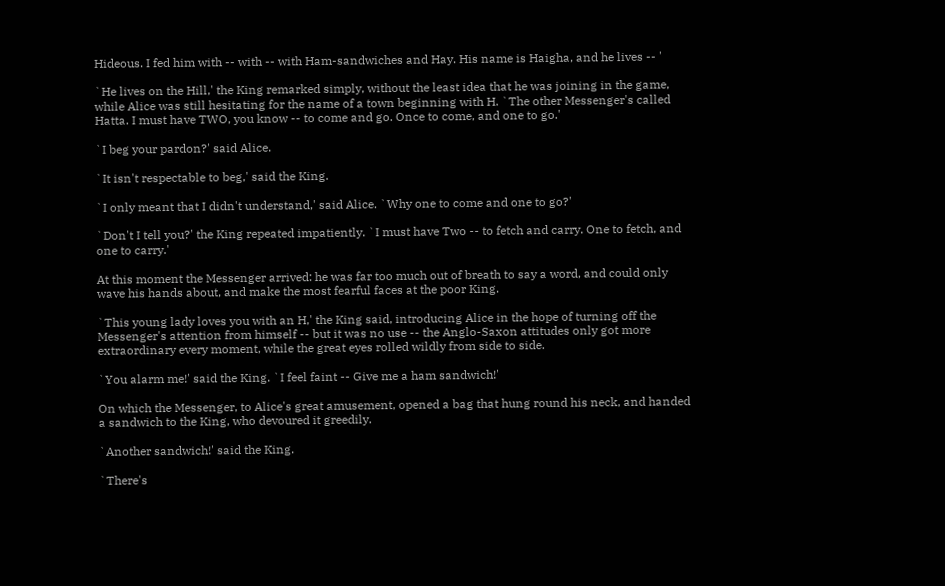Hideous. I fed him with -- with -- with Ham-sandwiches and Hay. His name is Haigha, and he lives -- '

`He lives on the Hill,' the King remarked simply, without the least idea that he was joining in the game, while Alice was still hesitating for the name of a town beginning with H. `The other Messenger's called Hatta. I must have TWO, you know -- to come and go. Once to come, and one to go.'

`I beg your pardon?' said Alice.

`It isn't respectable to beg,' said the King.

`I only meant that I didn't understand,' said Alice. `Why one to come and one to go?'

`Don't I tell you?' the King repeated impatiently. `I must have Two -- to fetch and carry. One to fetch, and one to carry.'

At this moment the Messenger arrived: he was far too much out of breath to say a word, and could only wave his hands about, and make the most fearful faces at the poor King.

`This young lady loves you with an H,' the King said, introducing Alice in the hope of turning off the Messenger's attention from himself -- but it was no use -- the Anglo-Saxon attitudes only got more extraordinary every moment, while the great eyes rolled wildly from side to side.

`You alarm me!' said the King. `I feel faint -- Give me a ham sandwich!'

On which the Messenger, to Alice's great amusement, opened a bag that hung round his neck, and handed a sandwich to the King, who devoured it greedily.

`Another sandwich!' said the King.

`There's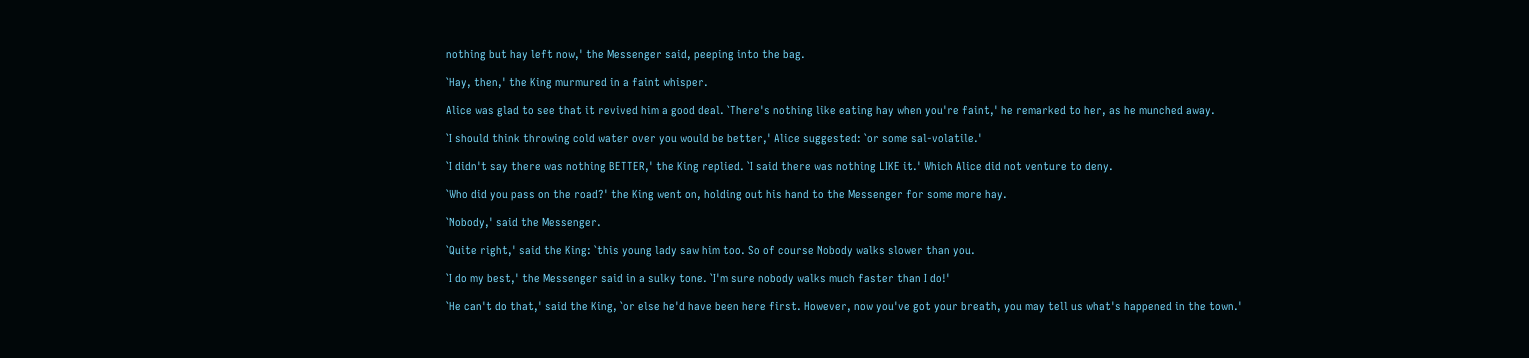nothing but hay left now,' the Messenger said, peeping into the bag.

`Hay, then,' the King murmured in a faint whisper.

Alice was glad to see that it revived him a good deal. `There's nothing like eating hay when you're faint,' he remarked to her, as he munched away.

`I should think throwing cold water over you would be better,' Alice suggested: `or some sal-volatile.'

`I didn't say there was nothing BETTER,' the King replied. `I said there was nothing LIKE it.' Which Alice did not venture to deny.

`Who did you pass on the road?' the King went on, holding out his hand to the Messenger for some more hay.

`Nobody,' said the Messenger.

`Quite right,' said the King: `this young lady saw him too. So of course Nobody walks slower than you.

`I do my best,' the Messenger said in a sulky tone. `I'm sure nobody walks much faster than I do!'

`He can't do that,' said the King, `or else he'd have been here first. However, now you've got your breath, you may tell us what's happened in the town.'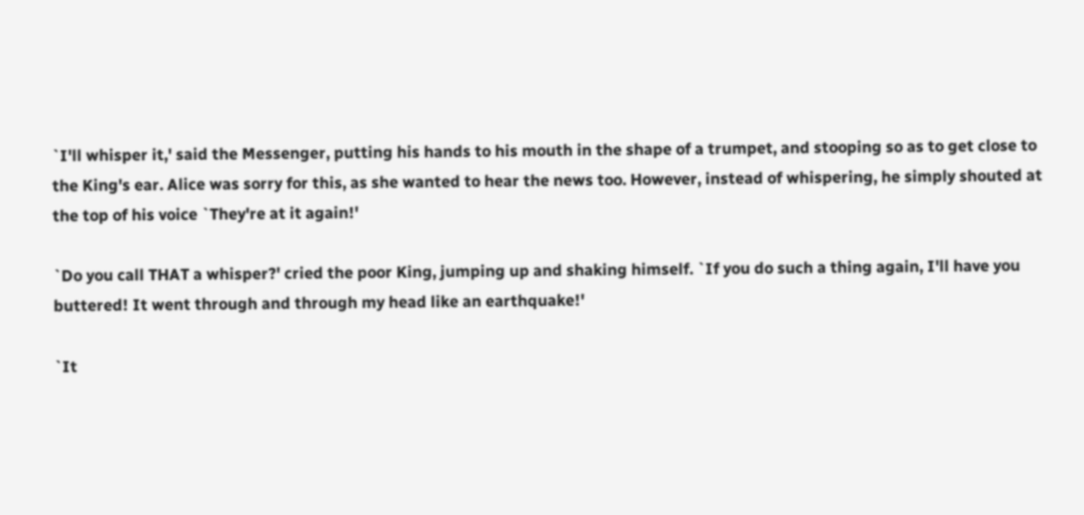`I'll whisper it,' said the Messenger, putting his hands to his mouth in the shape of a trumpet, and stooping so as to get close to the King's ear. Alice was sorry for this, as she wanted to hear the news too. However, instead of whispering, he simply shouted at the top of his voice `They're at it again!'

`Do you call THAT a whisper?' cried the poor King, jumping up and shaking himself. `If you do such a thing again, I'll have you buttered! It went through and through my head like an earthquake!'

`It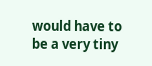would have to be a very tiny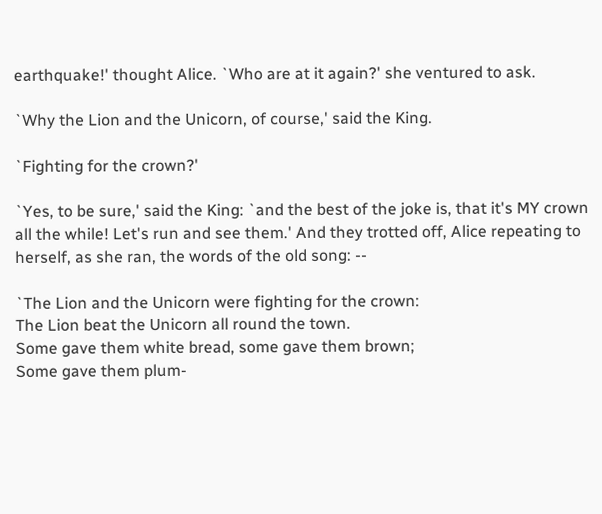earthquake!' thought Alice. `Who are at it again?' she ventured to ask.

`Why the Lion and the Unicorn, of course,' said the King.

`Fighting for the crown?'

`Yes, to be sure,' said the King: `and the best of the joke is, that it's MY crown all the while! Let's run and see them.' And they trotted off, Alice repeating to herself, as she ran, the words of the old song: --

`The Lion and the Unicorn were fighting for the crown:
The Lion beat the Unicorn all round the town.
Some gave them white bread, some gave them brown;
Some gave them plum-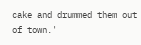cake and drummed them out of town.'